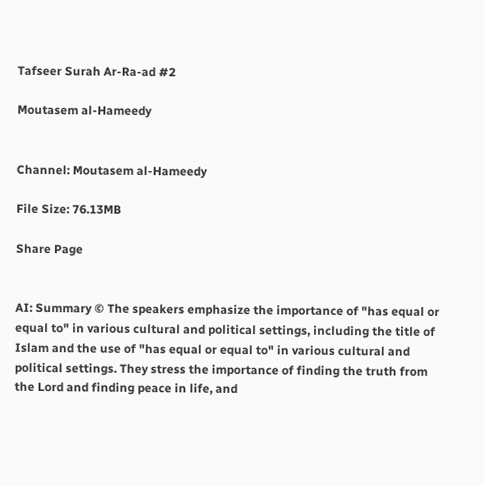Tafseer Surah Ar-Ra-ad #2

Moutasem al-Hameedy


Channel: Moutasem al-Hameedy

File Size: 76.13MB

Share Page


AI: Summary © The speakers emphasize the importance of "has equal or equal to" in various cultural and political settings, including the title of Islam and the use of "has equal or equal to" in various cultural and political settings. They stress the importance of finding the truth from the Lord and finding peace in life, and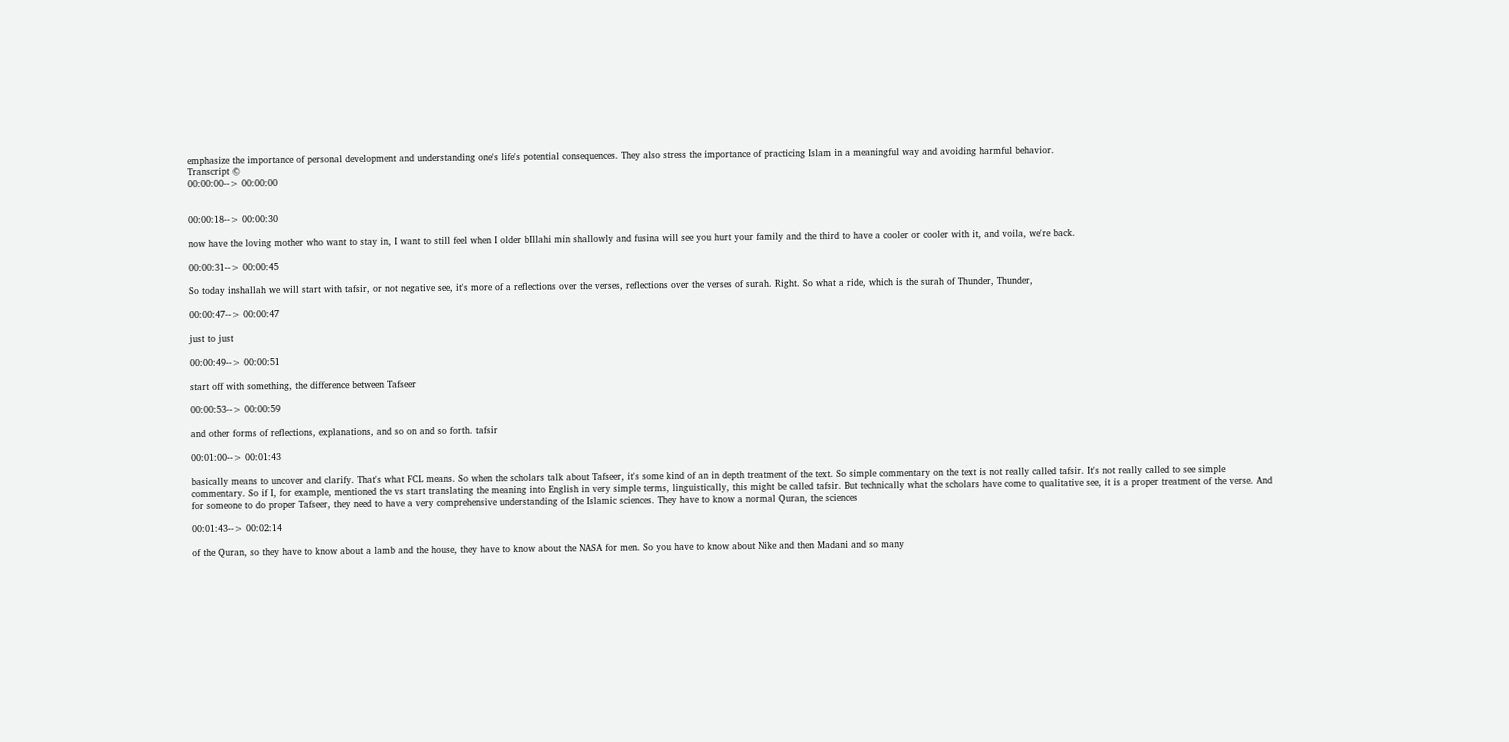emphasize the importance of personal development and understanding one's life's potential consequences. They also stress the importance of practicing Islam in a meaningful way and avoiding harmful behavior.
Transcript ©
00:00:00--> 00:00:00


00:00:18--> 00:00:30

now have the loving mother who want to stay in, I want to still feel when I older bIllahi min shallowly and fusina will see you hurt your family and the third to have a cooler or cooler with it, and voila, we're back.

00:00:31--> 00:00:45

So today inshallah we will start with tafsir, or not negative see, it's more of a reflections over the verses, reflections over the verses of surah. Right. So what a ride, which is the surah of Thunder, Thunder,

00:00:47--> 00:00:47

just to just

00:00:49--> 00:00:51

start off with something, the difference between Tafseer

00:00:53--> 00:00:59

and other forms of reflections, explanations, and so on and so forth. tafsir

00:01:00--> 00:01:43

basically means to uncover and clarify. That's what FCL means. So when the scholars talk about Tafseer, it's some kind of an in depth treatment of the text. So simple commentary on the text is not really called tafsir. It's not really called to see simple commentary. So if I, for example, mentioned the vs start translating the meaning into English in very simple terms, linguistically, this might be called tafsir. But technically what the scholars have come to qualitative see, it is a proper treatment of the verse. And for someone to do proper Tafseer, they need to have a very comprehensive understanding of the Islamic sciences. They have to know a normal Quran, the sciences

00:01:43--> 00:02:14

of the Quran, so they have to know about a lamb and the house, they have to know about the NASA for men. So you have to know about Nike and then Madani and so many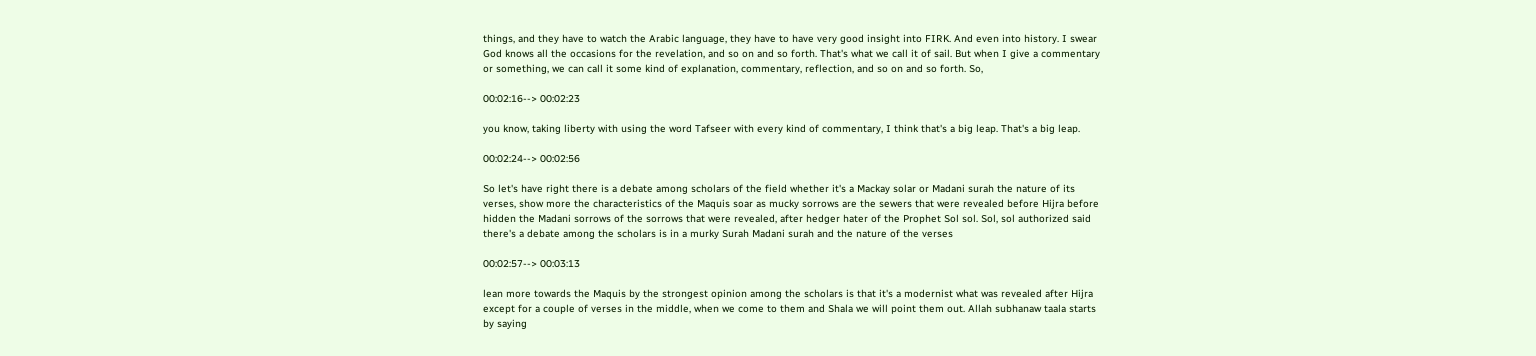things, and they have to watch the Arabic language, they have to have very good insight into FIRK. And even into history. I swear God knows all the occasions for the revelation, and so on and so forth. That's what we call it of sail. But when I give a commentary or something, we can call it some kind of explanation, commentary, reflection, and so on and so forth. So,

00:02:16--> 00:02:23

you know, taking liberty with using the word Tafseer with every kind of commentary, I think that's a big leap. That's a big leap.

00:02:24--> 00:02:56

So let's have right there is a debate among scholars of the field whether it's a Mackay solar or Madani surah the nature of its verses, show more the characteristics of the Maquis soar as mucky sorrows are the sewers that were revealed before Hijra before hidden the Madani sorrows of the sorrows that were revealed, after hedger hater of the Prophet Sol sol. Sol, sol authorized said there's a debate among the scholars is in a murky Surah Madani surah and the nature of the verses

00:02:57--> 00:03:13

lean more towards the Maquis by the strongest opinion among the scholars is that it's a modernist what was revealed after Hijra except for a couple of verses in the middle, when we come to them and Shala we will point them out. Allah subhanaw taala starts by saying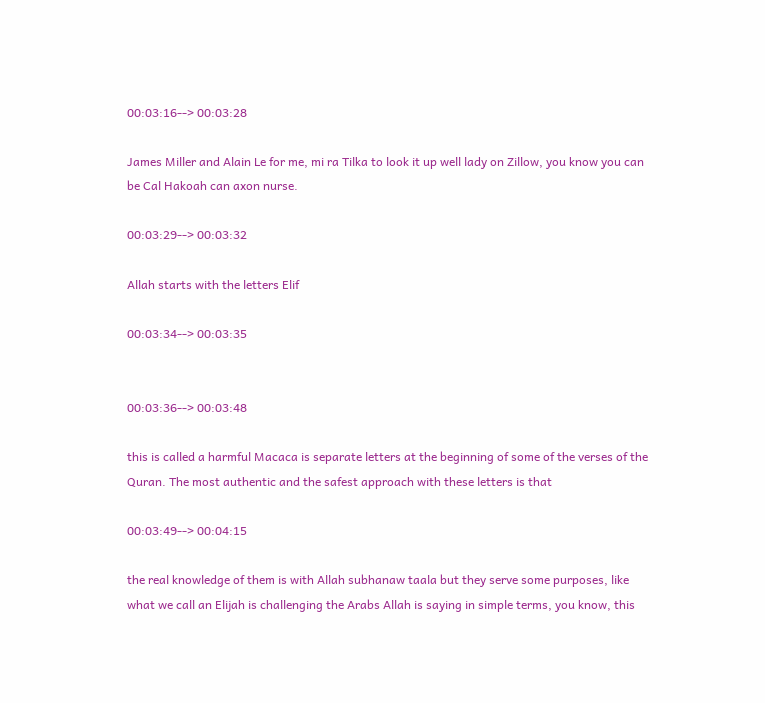00:03:16--> 00:03:28

James Miller and Alain Le for me, mi ra Tilka to look it up well lady on Zillow, you know you can be Cal Hakoah can axon nurse.

00:03:29--> 00:03:32

Allah starts with the letters Elif

00:03:34--> 00:03:35


00:03:36--> 00:03:48

this is called a harmful Macaca is separate letters at the beginning of some of the verses of the Quran. The most authentic and the safest approach with these letters is that

00:03:49--> 00:04:15

the real knowledge of them is with Allah subhanaw taala but they serve some purposes, like what we call an Elijah is challenging the Arabs Allah is saying in simple terms, you know, this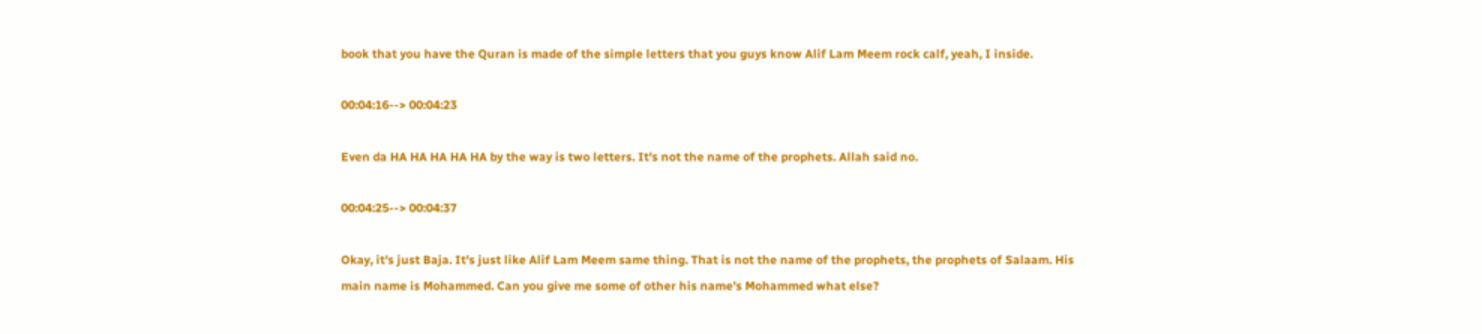book that you have the Quran is made of the simple letters that you guys know Alif Lam Meem rock calf, yeah, I inside.

00:04:16--> 00:04:23

Even da HA HA HA HA HA by the way is two letters. It's not the name of the prophets. Allah said no.

00:04:25--> 00:04:37

Okay, it's just Baja. It's just like Alif Lam Meem same thing. That is not the name of the prophets, the prophets of Salaam. His main name is Mohammed. Can you give me some of other his name's Mohammed what else?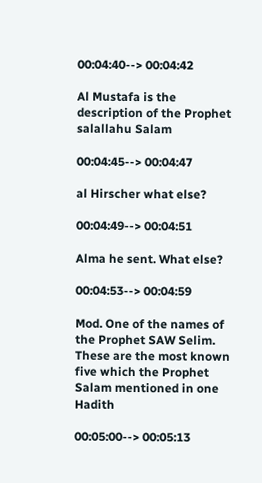00:04:40--> 00:04:42

Al Mustafa is the description of the Prophet salallahu Salam

00:04:45--> 00:04:47

al Hirscher what else?

00:04:49--> 00:04:51

Alma he sent. What else?

00:04:53--> 00:04:59

Mod. One of the names of the Prophet SAW Selim. These are the most known five which the Prophet Salam mentioned in one Hadith

00:05:00--> 00:05:13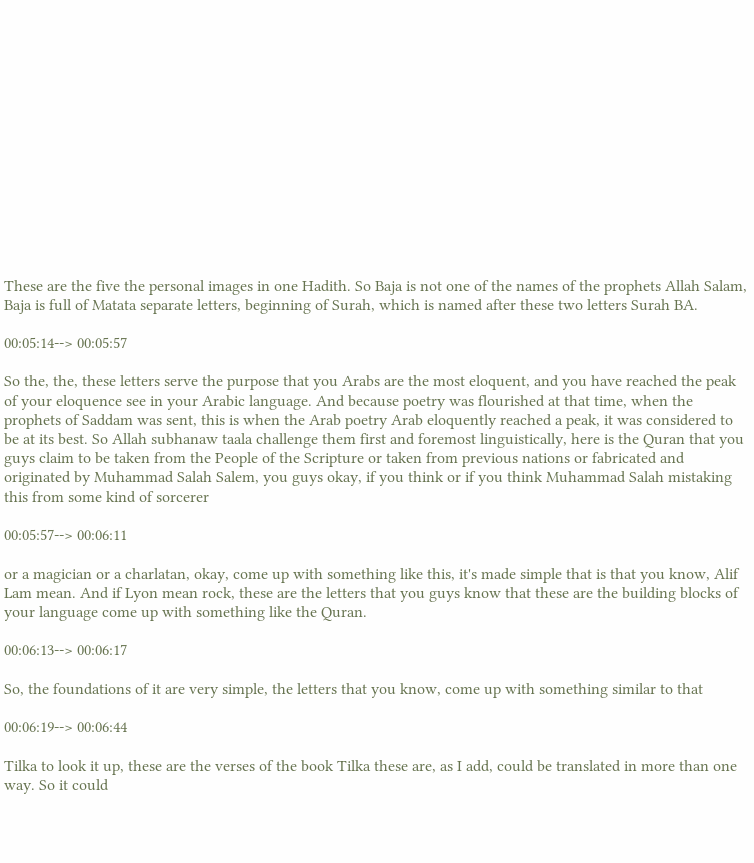These are the five the personal images in one Hadith. So Baja is not one of the names of the prophets Allah Salam, Baja is full of Matata separate letters, beginning of Surah, which is named after these two letters Surah BA.

00:05:14--> 00:05:57

So the, the, these letters serve the purpose that you Arabs are the most eloquent, and you have reached the peak of your eloquence see in your Arabic language. And because poetry was flourished at that time, when the prophets of Saddam was sent, this is when the Arab poetry Arab eloquently reached a peak, it was considered to be at its best. So Allah subhanaw taala challenge them first and foremost linguistically, here is the Quran that you guys claim to be taken from the People of the Scripture or taken from previous nations or fabricated and originated by Muhammad Salah Salem, you guys okay, if you think or if you think Muhammad Salah mistaking this from some kind of sorcerer

00:05:57--> 00:06:11

or a magician or a charlatan, okay, come up with something like this, it's made simple that is that you know, Alif Lam mean. And if Lyon mean rock, these are the letters that you guys know that these are the building blocks of your language come up with something like the Quran.

00:06:13--> 00:06:17

So, the foundations of it are very simple, the letters that you know, come up with something similar to that

00:06:19--> 00:06:44

Tilka to look it up, these are the verses of the book Tilka these are, as I add, could be translated in more than one way. So it could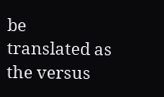be translated as the versus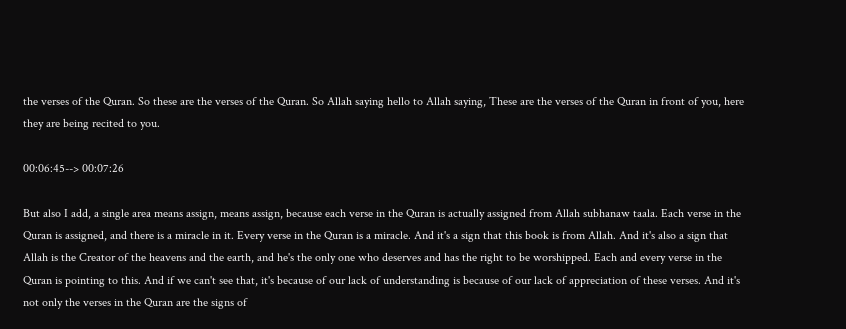the verses of the Quran. So these are the verses of the Quran. So Allah saying hello to Allah saying, These are the verses of the Quran in front of you, here they are being recited to you.

00:06:45--> 00:07:26

But also I add, a single area means assign, means assign, because each verse in the Quran is actually assigned from Allah subhanaw taala. Each verse in the Quran is assigned, and there is a miracle in it. Every verse in the Quran is a miracle. And it's a sign that this book is from Allah. And it's also a sign that Allah is the Creator of the heavens and the earth, and he's the only one who deserves and has the right to be worshipped. Each and every verse in the Quran is pointing to this. And if we can't see that, it's because of our lack of understanding is because of our lack of appreciation of these verses. And it's not only the verses in the Quran are the signs of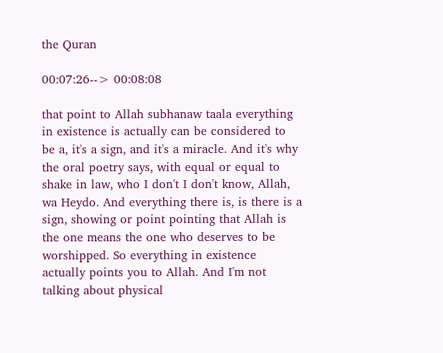the Quran

00:07:26--> 00:08:08

that point to Allah subhanaw taala everything in existence is actually can be considered to be a, it's a sign, and it's a miracle. And it's why the oral poetry says, with equal or equal to shake in law, who I don't I don't know, Allah, wa Heydo. And everything there is, is there is a sign, showing or point pointing that Allah is the one means the one who deserves to be worshipped. So everything in existence actually points you to Allah. And I'm not talking about physical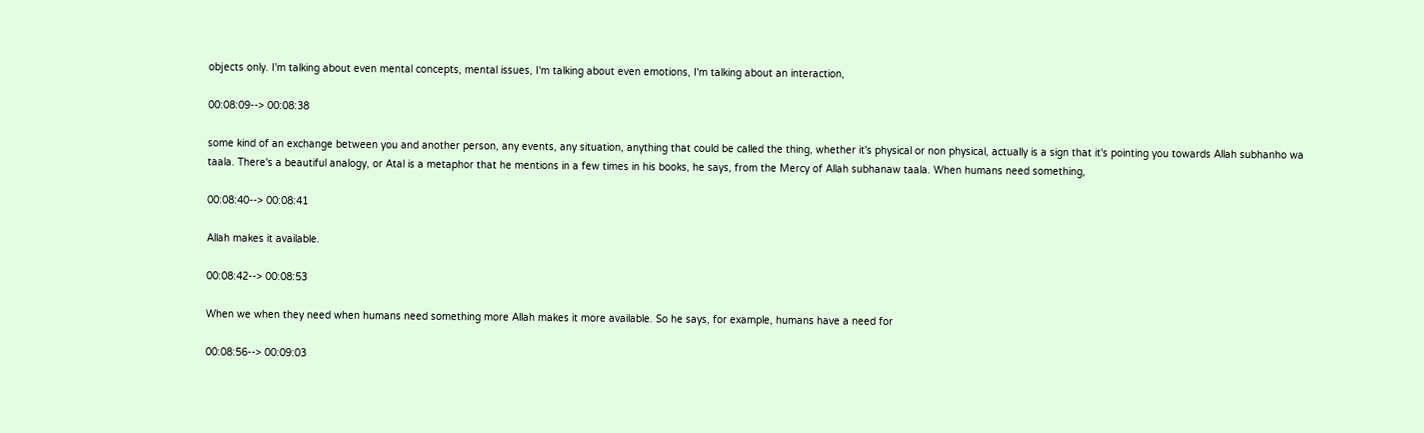objects only. I'm talking about even mental concepts, mental issues, I'm talking about even emotions, I'm talking about an interaction,

00:08:09--> 00:08:38

some kind of an exchange between you and another person, any events, any situation, anything that could be called the thing, whether it's physical or non physical, actually is a sign that it's pointing you towards Allah subhanho wa taala. There's a beautiful analogy, or Atal is a metaphor that he mentions in a few times in his books, he says, from the Mercy of Allah subhanaw taala. When humans need something,

00:08:40--> 00:08:41

Allah makes it available.

00:08:42--> 00:08:53

When we when they need when humans need something more Allah makes it more available. So he says, for example, humans have a need for

00:08:56--> 00:09:03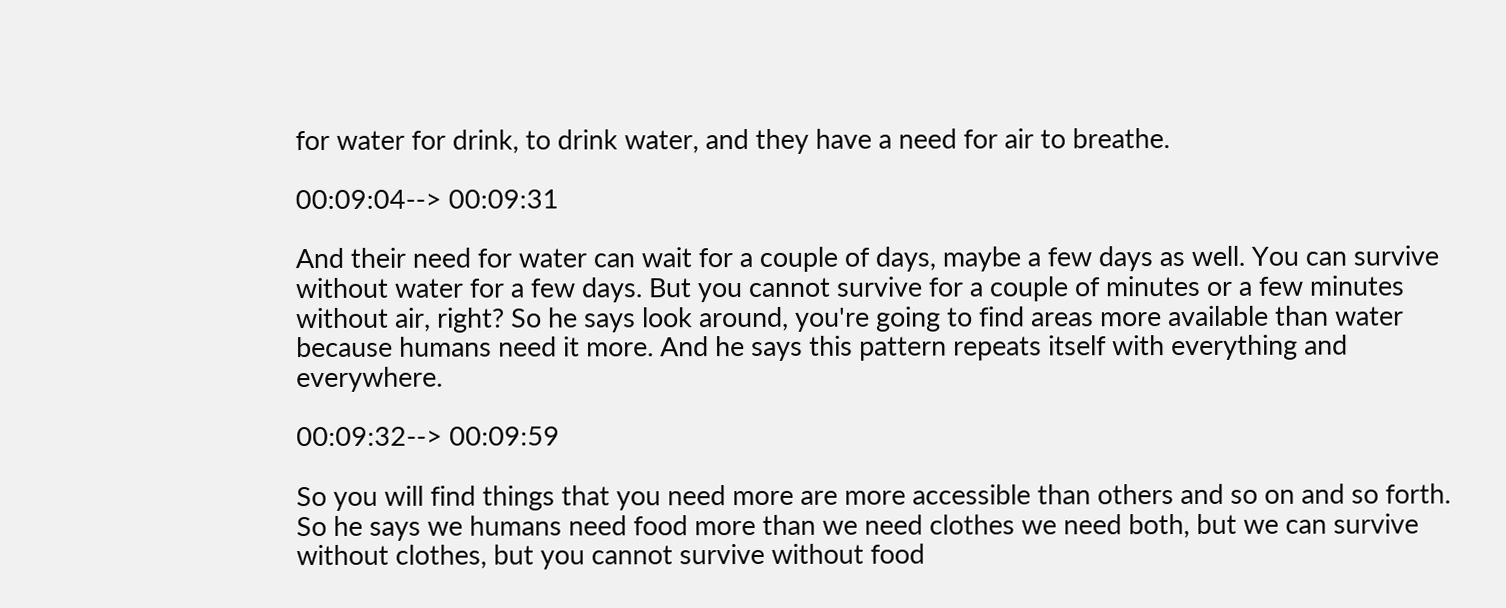for water for drink, to drink water, and they have a need for air to breathe.

00:09:04--> 00:09:31

And their need for water can wait for a couple of days, maybe a few days as well. You can survive without water for a few days. But you cannot survive for a couple of minutes or a few minutes without air, right? So he says look around, you're going to find areas more available than water because humans need it more. And he says this pattern repeats itself with everything and everywhere.

00:09:32--> 00:09:59

So you will find things that you need more are more accessible than others and so on and so forth. So he says we humans need food more than we need clothes we need both, but we can survive without clothes, but you cannot survive without food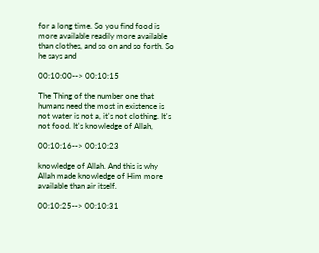for a long time. So you find food is more available readily more available than clothes, and so on and so forth. So he says and

00:10:00--> 00:10:15

The Thing of the number one that humans need the most in existence is not water is not a, it's not clothing. It's not food. It's knowledge of Allah,

00:10:16--> 00:10:23

knowledge of Allah. And this is why Allah made knowledge of Him more available than air itself.

00:10:25--> 00:10:31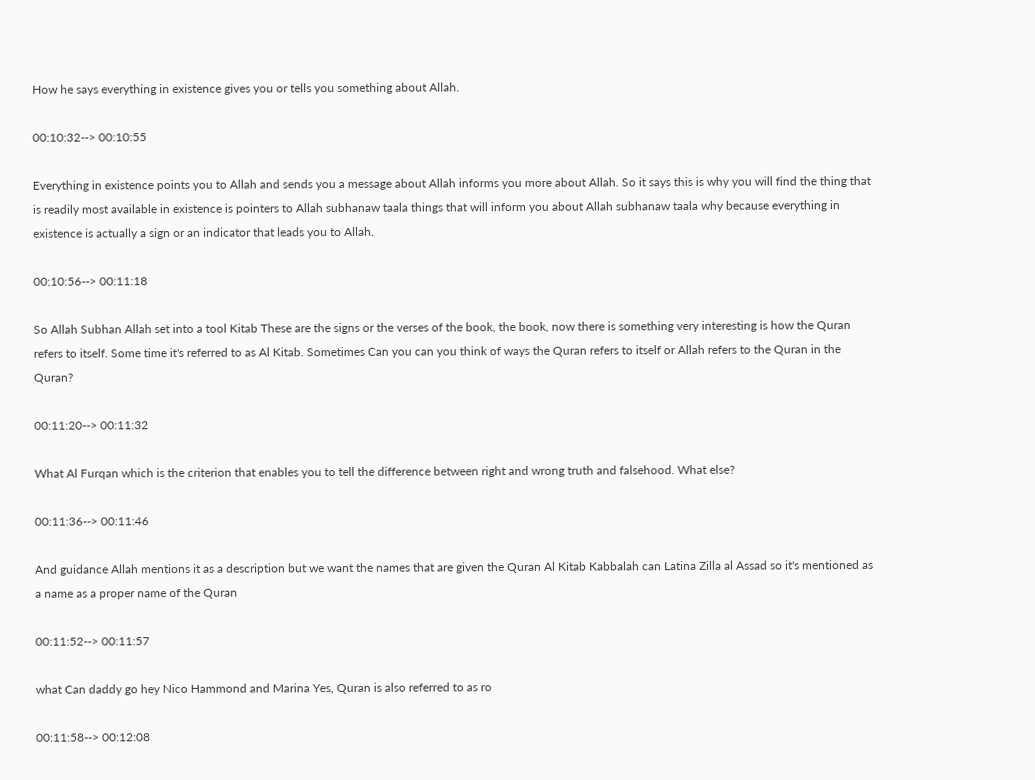How he says everything in existence gives you or tells you something about Allah.

00:10:32--> 00:10:55

Everything in existence points you to Allah and sends you a message about Allah informs you more about Allah. So it says this is why you will find the thing that is readily most available in existence is pointers to Allah subhanaw taala things that will inform you about Allah subhanaw taala why because everything in existence is actually a sign or an indicator that leads you to Allah.

00:10:56--> 00:11:18

So Allah Subhan Allah set into a tool Kitab These are the signs or the verses of the book, the book, now there is something very interesting is how the Quran refers to itself. Some time it's referred to as Al Kitab. Sometimes Can you can you think of ways the Quran refers to itself or Allah refers to the Quran in the Quran?

00:11:20--> 00:11:32

What Al Furqan which is the criterion that enables you to tell the difference between right and wrong truth and falsehood. What else?

00:11:36--> 00:11:46

And guidance Allah mentions it as a description but we want the names that are given the Quran Al Kitab Kabbalah can Latina Zilla al Assad so it's mentioned as a name as a proper name of the Quran

00:11:52--> 00:11:57

what Can daddy go hey Nico Hammond and Marina Yes, Quran is also referred to as ro

00:11:58--> 00:12:08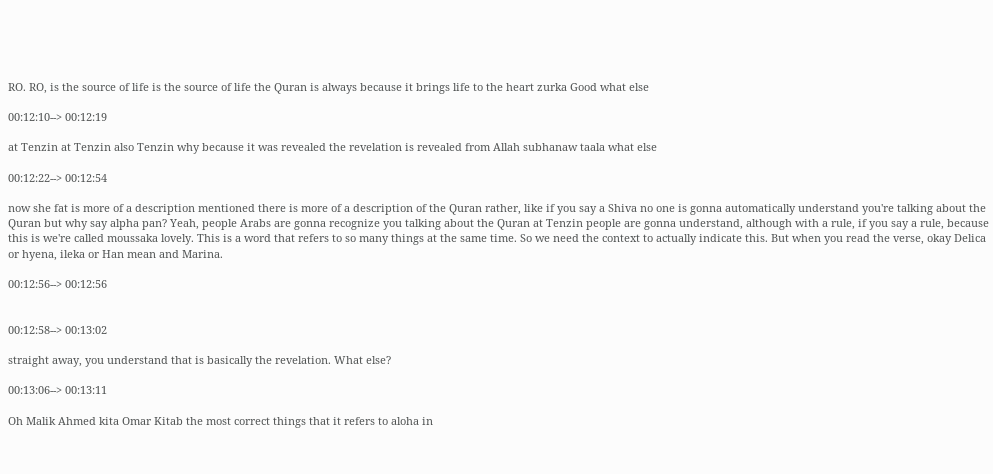RO. RO, is the source of life is the source of life the Quran is always because it brings life to the heart zurka Good what else

00:12:10--> 00:12:19

at Tenzin at Tenzin also Tenzin why because it was revealed the revelation is revealed from Allah subhanaw taala what else

00:12:22--> 00:12:54

now she fat is more of a description mentioned there is more of a description of the Quran rather, like if you say a Shiva no one is gonna automatically understand you're talking about the Quran but why say alpha pan? Yeah, people Arabs are gonna recognize you talking about the Quran at Tenzin people are gonna understand, although with a rule, if you say a rule, because this is we're called moussaka lovely. This is a word that refers to so many things at the same time. So we need the context to actually indicate this. But when you read the verse, okay Delica or hyena, ileka or Han mean and Marina.

00:12:56--> 00:12:56


00:12:58--> 00:13:02

straight away, you understand that is basically the revelation. What else?

00:13:06--> 00:13:11

Oh Malik Ahmed kita Omar Kitab the most correct things that it refers to aloha in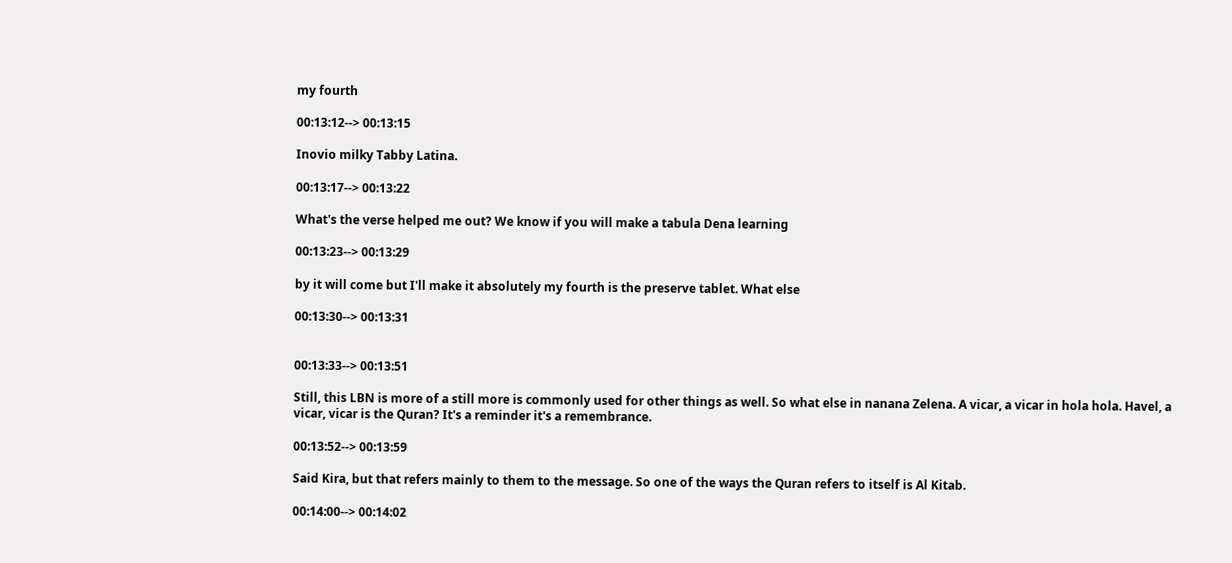my fourth

00:13:12--> 00:13:15

Inovio milky Tabby Latina.

00:13:17--> 00:13:22

What's the verse helped me out? We know if you will make a tabula Dena learning

00:13:23--> 00:13:29

by it will come but I'll make it absolutely my fourth is the preserve tablet. What else

00:13:30--> 00:13:31


00:13:33--> 00:13:51

Still, this LBN is more of a still more is commonly used for other things as well. So what else in nanana Zelena. A vicar, a vicar in hola hola. Havel, a vicar, vicar is the Quran? It's a reminder it's a remembrance.

00:13:52--> 00:13:59

Said Kira, but that refers mainly to them to the message. So one of the ways the Quran refers to itself is Al Kitab.

00:14:00--> 00:14:02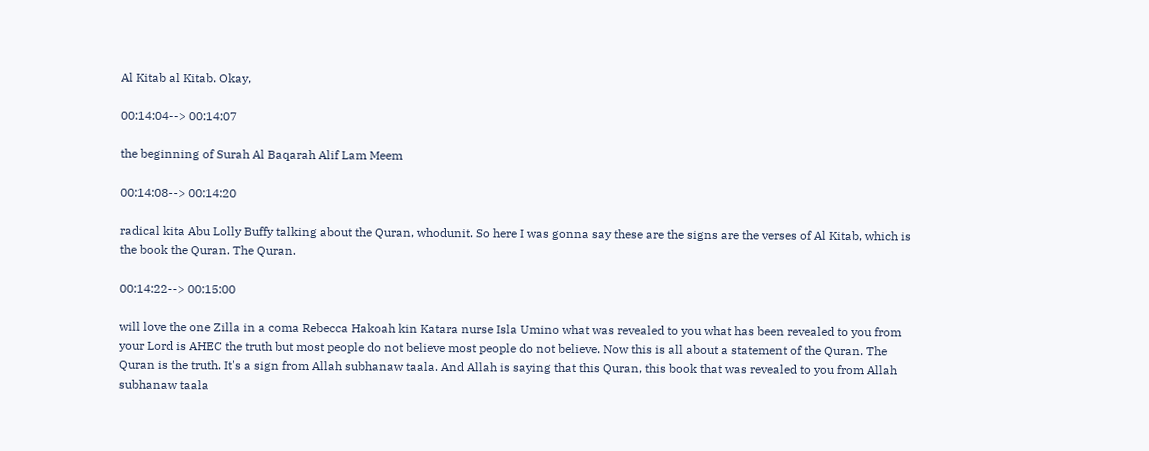Al Kitab al Kitab. Okay,

00:14:04--> 00:14:07

the beginning of Surah Al Baqarah Alif Lam Meem

00:14:08--> 00:14:20

radical kita Abu Lolly Buffy talking about the Quran, whodunit. So here I was gonna say these are the signs are the verses of Al Kitab, which is the book the Quran. The Quran.

00:14:22--> 00:15:00

will love the one Zilla in a coma Rebecca Hakoah kin Katara nurse Isla Umino what was revealed to you what has been revealed to you from your Lord is AHEC the truth but most people do not believe most people do not believe. Now this is all about a statement of the Quran. The Quran is the truth. It's a sign from Allah subhanaw taala. And Allah is saying that this Quran, this book that was revealed to you from Allah subhanaw taala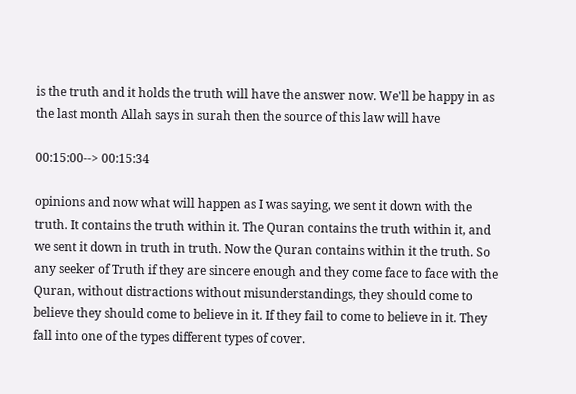is the truth and it holds the truth will have the answer now. We'll be happy in as the last month Allah says in surah then the source of this law will have

00:15:00--> 00:15:34

opinions and now what will happen as I was saying, we sent it down with the truth. It contains the truth within it. The Quran contains the truth within it, and we sent it down in truth in truth. Now the Quran contains within it the truth. So any seeker of Truth if they are sincere enough and they come face to face with the Quran, without distractions without misunderstandings, they should come to believe they should come to believe in it. If they fail to come to believe in it. They fall into one of the types different types of cover.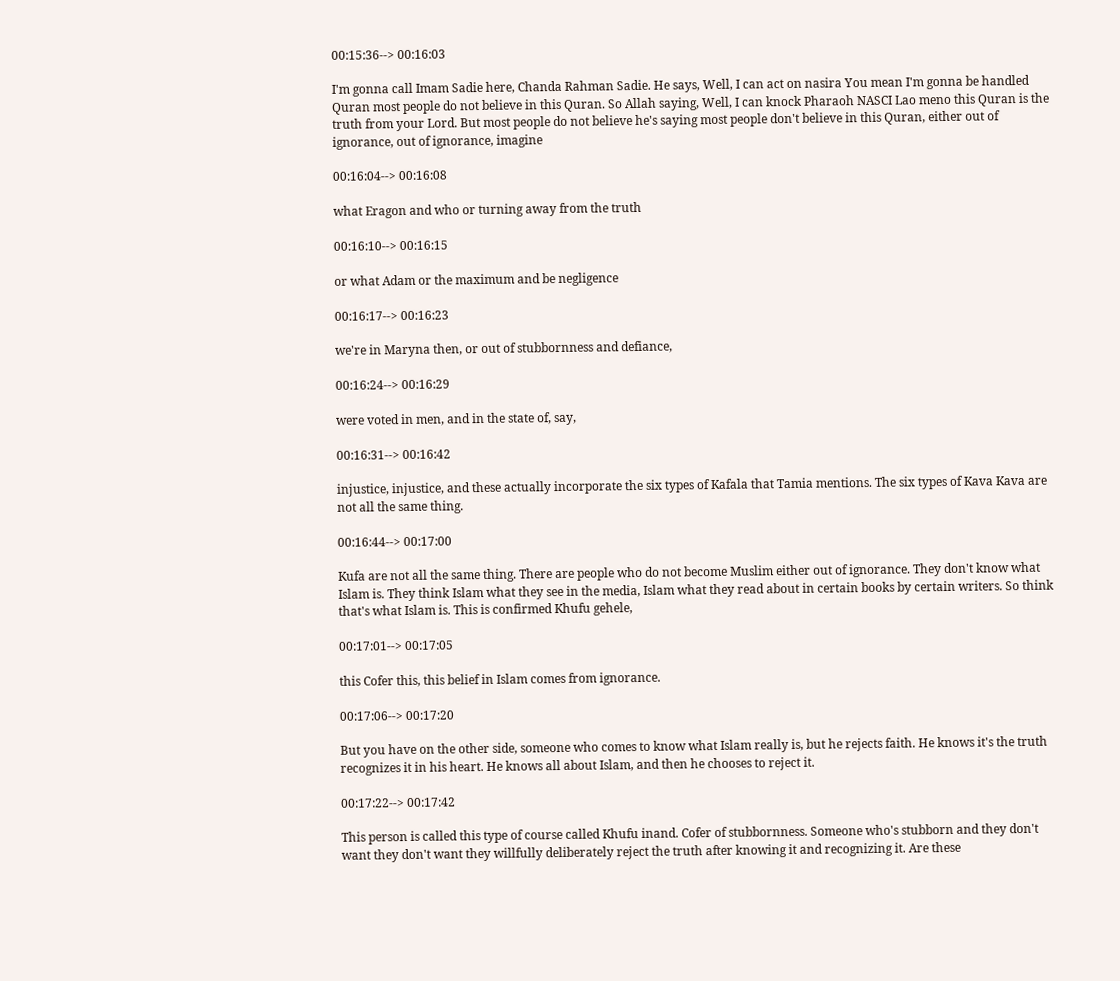00:15:36--> 00:16:03

I'm gonna call Imam Sadie here, Chanda Rahman Sadie. He says, Well, I can act on nasira You mean I'm gonna be handled Quran most people do not believe in this Quran. So Allah saying, Well, I can knock Pharaoh NASCI Lao meno this Quran is the truth from your Lord. But most people do not believe he's saying most people don't believe in this Quran, either out of ignorance, out of ignorance, imagine

00:16:04--> 00:16:08

what Eragon and who or turning away from the truth

00:16:10--> 00:16:15

or what Adam or the maximum and be negligence

00:16:17--> 00:16:23

we're in Maryna then, or out of stubbornness and defiance,

00:16:24--> 00:16:29

were voted in men, and in the state of, say,

00:16:31--> 00:16:42

injustice, injustice, and these actually incorporate the six types of Kafala that Tamia mentions. The six types of Kava Kava are not all the same thing.

00:16:44--> 00:17:00

Kufa are not all the same thing. There are people who do not become Muslim either out of ignorance. They don't know what Islam is. They think Islam what they see in the media, Islam what they read about in certain books by certain writers. So think that's what Islam is. This is confirmed Khufu gehele,

00:17:01--> 00:17:05

this Cofer this, this belief in Islam comes from ignorance.

00:17:06--> 00:17:20

But you have on the other side, someone who comes to know what Islam really is, but he rejects faith. He knows it's the truth recognizes it in his heart. He knows all about Islam, and then he chooses to reject it.

00:17:22--> 00:17:42

This person is called this type of course called Khufu inand. Cofer of stubbornness. Someone who's stubborn and they don't want they don't want they willfully deliberately reject the truth after knowing it and recognizing it. Are these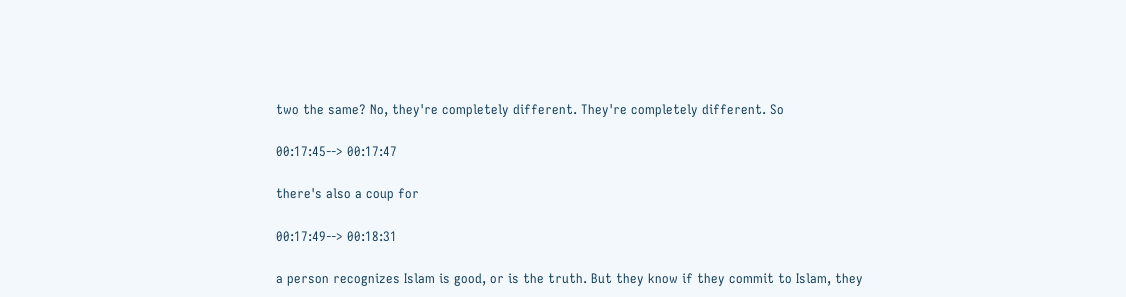two the same? No, they're completely different. They're completely different. So

00:17:45--> 00:17:47

there's also a coup for

00:17:49--> 00:18:31

a person recognizes Islam is good, or is the truth. But they know if they commit to Islam, they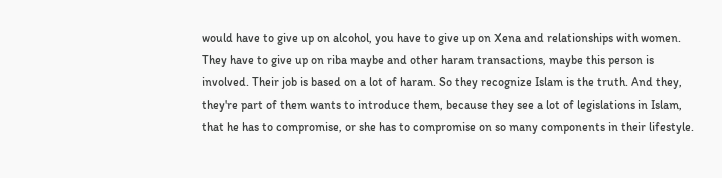would have to give up on alcohol, you have to give up on Xena and relationships with women. They have to give up on riba maybe and other haram transactions, maybe this person is involved. Their job is based on a lot of haram. So they recognize Islam is the truth. And they, they're part of them wants to introduce them, because they see a lot of legislations in Islam, that he has to compromise, or she has to compromise on so many components in their lifestyle.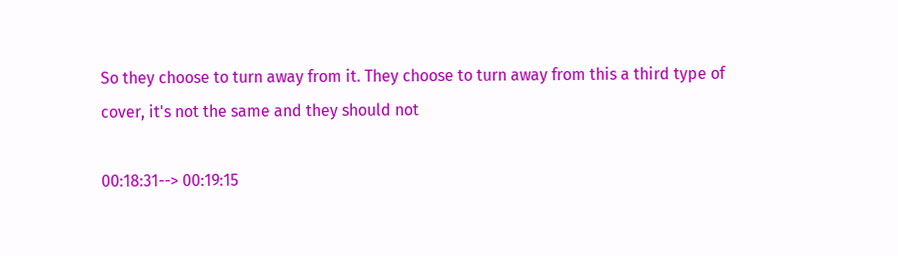So they choose to turn away from it. They choose to turn away from this a third type of cover, it's not the same and they should not

00:18:31--> 00:19:15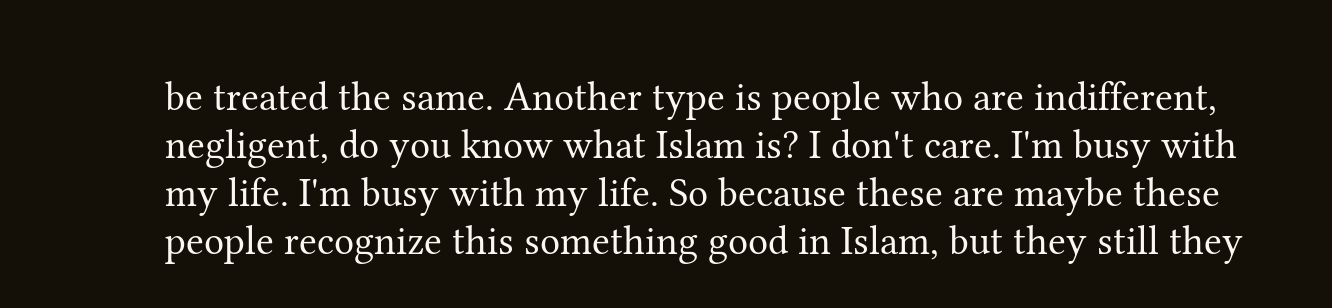be treated the same. Another type is people who are indifferent, negligent, do you know what Islam is? I don't care. I'm busy with my life. I'm busy with my life. So because these are maybe these people recognize this something good in Islam, but they still they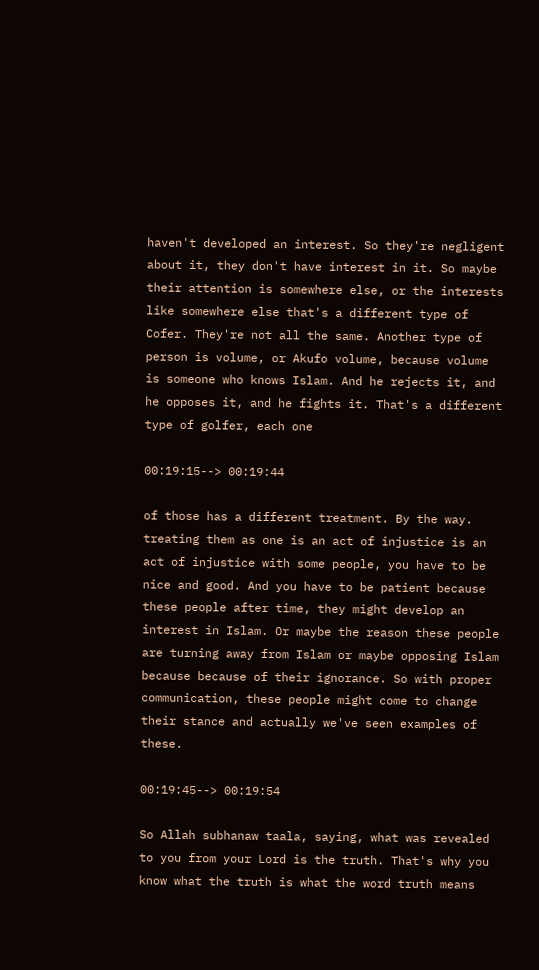haven't developed an interest. So they're negligent about it, they don't have interest in it. So maybe their attention is somewhere else, or the interests like somewhere else that's a different type of Cofer. They're not all the same. Another type of person is volume, or Akufo volume, because volume is someone who knows Islam. And he rejects it, and he opposes it, and he fights it. That's a different type of golfer, each one

00:19:15--> 00:19:44

of those has a different treatment. By the way. treating them as one is an act of injustice is an act of injustice with some people, you have to be nice and good. And you have to be patient because these people after time, they might develop an interest in Islam. Or maybe the reason these people are turning away from Islam or maybe opposing Islam because because of their ignorance. So with proper communication, these people might come to change their stance and actually we've seen examples of these.

00:19:45--> 00:19:54

So Allah subhanaw taala, saying, what was revealed to you from your Lord is the truth. That's why you know what the truth is what the word truth means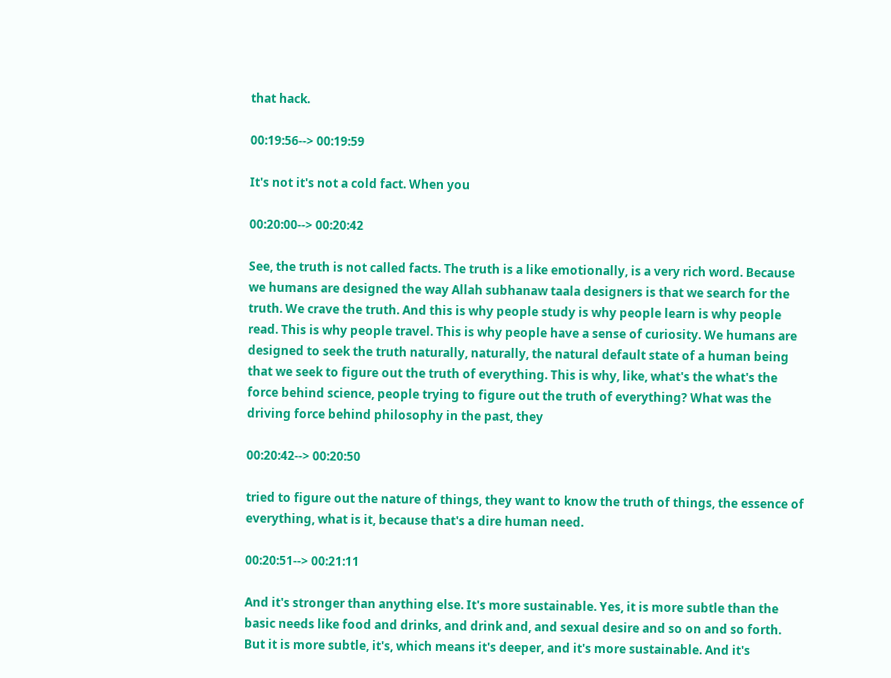that hack.

00:19:56--> 00:19:59

It's not it's not a cold fact. When you

00:20:00--> 00:20:42

See, the truth is not called facts. The truth is a like emotionally, is a very rich word. Because we humans are designed the way Allah subhanaw taala designers is that we search for the truth. We crave the truth. And this is why people study is why people learn is why people read. This is why people travel. This is why people have a sense of curiosity. We humans are designed to seek the truth naturally, naturally, the natural default state of a human being that we seek to figure out the truth of everything. This is why, like, what's the what's the force behind science, people trying to figure out the truth of everything? What was the driving force behind philosophy in the past, they

00:20:42--> 00:20:50

tried to figure out the nature of things, they want to know the truth of things, the essence of everything, what is it, because that's a dire human need.

00:20:51--> 00:21:11

And it's stronger than anything else. It's more sustainable. Yes, it is more subtle than the basic needs like food and drinks, and drink and, and sexual desire and so on and so forth. But it is more subtle, it's, which means it's deeper, and it's more sustainable. And it's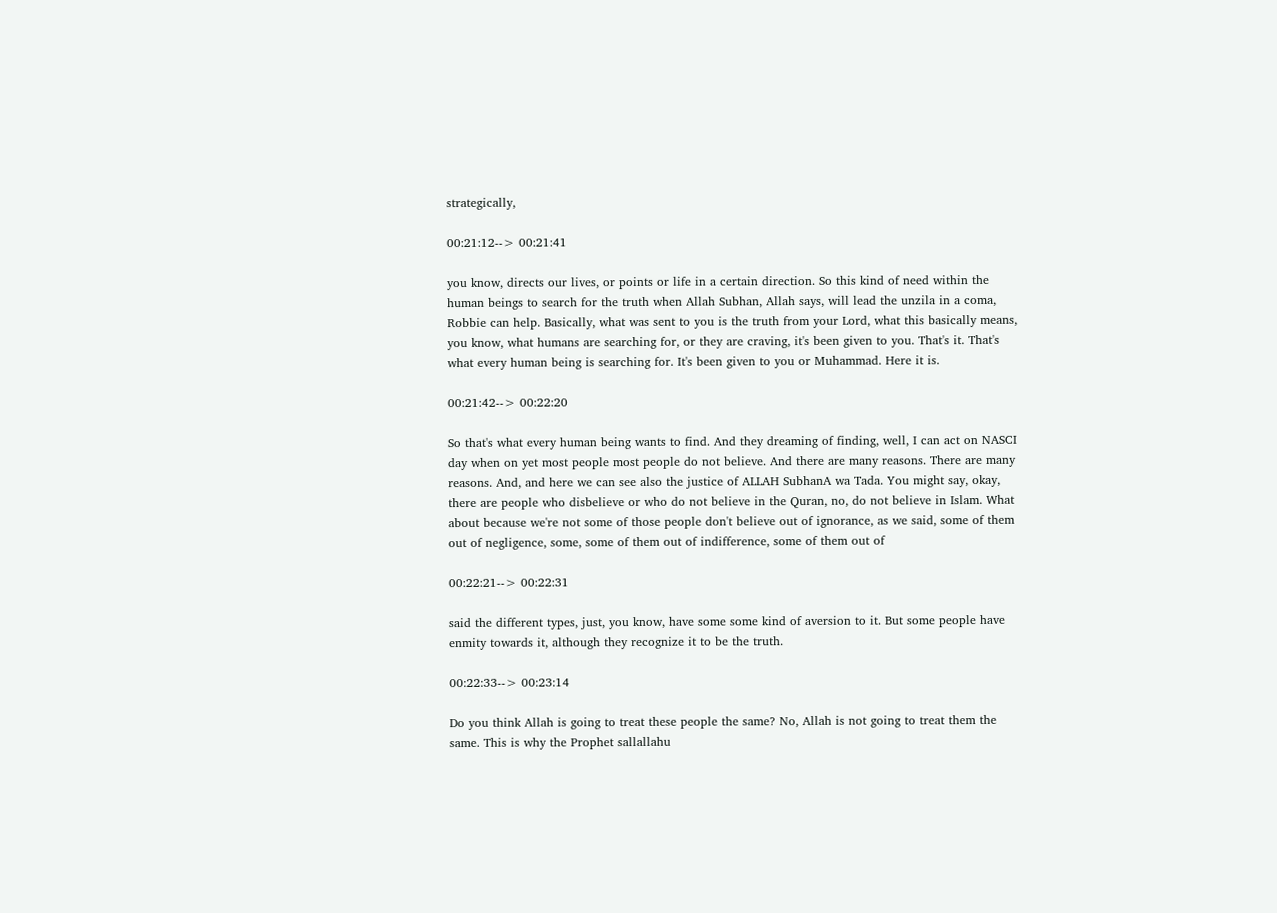strategically,

00:21:12--> 00:21:41

you know, directs our lives, or points or life in a certain direction. So this kind of need within the human beings to search for the truth when Allah Subhan, Allah says, will lead the unzila in a coma, Robbie can help. Basically, what was sent to you is the truth from your Lord, what this basically means, you know, what humans are searching for, or they are craving, it's been given to you. That's it. That's what every human being is searching for. It's been given to you or Muhammad. Here it is.

00:21:42--> 00:22:20

So that's what every human being wants to find. And they dreaming of finding, well, I can act on NASCI day when on yet most people most people do not believe. And there are many reasons. There are many reasons. And, and here we can see also the justice of ALLAH SubhanA wa Tada. You might say, okay, there are people who disbelieve or who do not believe in the Quran, no, do not believe in Islam. What about because we're not some of those people don't believe out of ignorance, as we said, some of them out of negligence, some, some of them out of indifference, some of them out of

00:22:21--> 00:22:31

said the different types, just, you know, have some some kind of aversion to it. But some people have enmity towards it, although they recognize it to be the truth.

00:22:33--> 00:23:14

Do you think Allah is going to treat these people the same? No, Allah is not going to treat them the same. This is why the Prophet sallallahu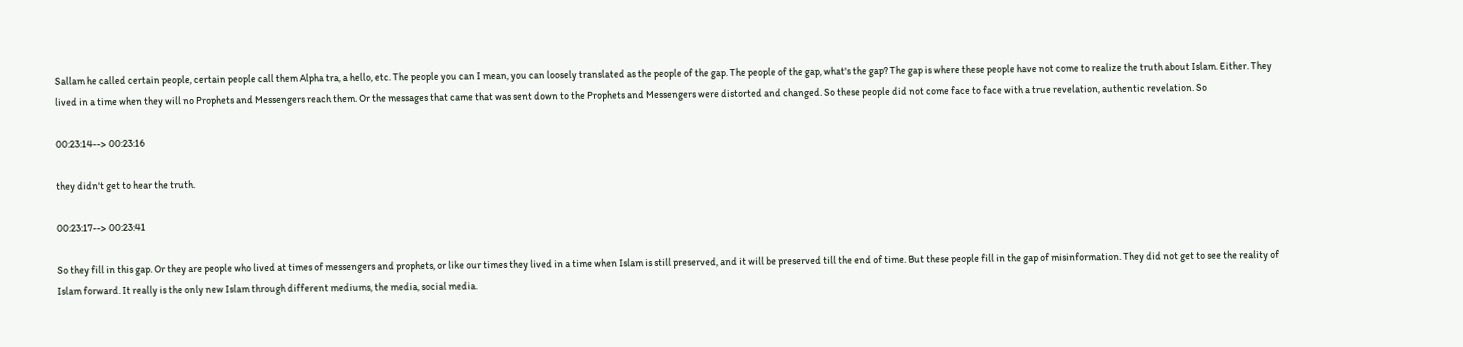Sallam he called certain people, certain people call them Alpha tra, a hello, etc. The people you can I mean, you can loosely translated as the people of the gap. The people of the gap, what's the gap? The gap is where these people have not come to realize the truth about Islam. Either. They lived in a time when they will no Prophets and Messengers reach them. Or the messages that came that was sent down to the Prophets and Messengers were distorted and changed. So these people did not come face to face with a true revelation, authentic revelation. So

00:23:14--> 00:23:16

they didn't get to hear the truth.

00:23:17--> 00:23:41

So they fill in this gap. Or they are people who lived at times of messengers and prophets, or like our times they lived in a time when Islam is still preserved, and it will be preserved till the end of time. But these people fill in the gap of misinformation. They did not get to see the reality of Islam forward. It really is the only new Islam through different mediums, the media, social media.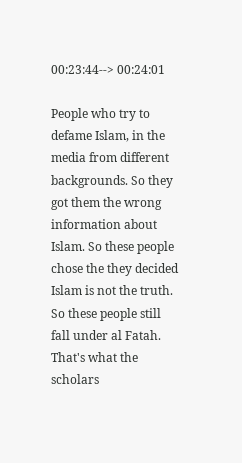00:23:44--> 00:24:01

People who try to defame Islam, in the media from different backgrounds. So they got them the wrong information about Islam. So these people chose the they decided Islam is not the truth. So these people still fall under al Fatah. That's what the scholars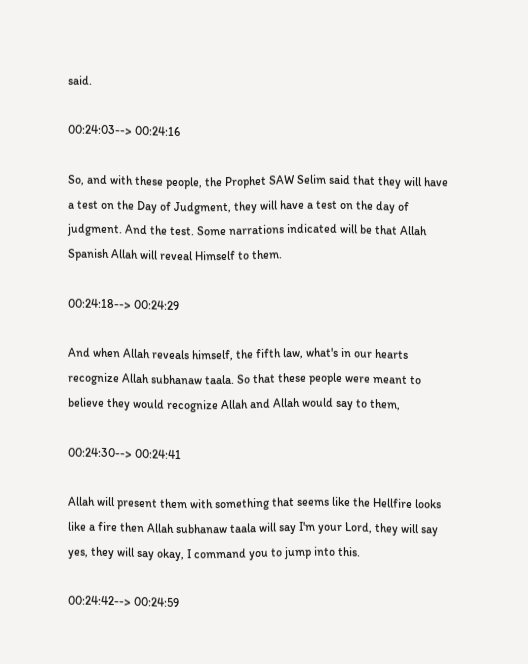said.

00:24:03--> 00:24:16

So, and with these people, the Prophet SAW Selim said that they will have a test on the Day of Judgment, they will have a test on the day of judgment. And the test. Some narrations indicated will be that Allah Spanish Allah will reveal Himself to them.

00:24:18--> 00:24:29

And when Allah reveals himself, the fifth law, what's in our hearts recognize Allah subhanaw taala. So that these people were meant to believe they would recognize Allah and Allah would say to them,

00:24:30--> 00:24:41

Allah will present them with something that seems like the Hellfire looks like a fire then Allah subhanaw taala will say I'm your Lord, they will say yes, they will say okay, I command you to jump into this.

00:24:42--> 00:24:59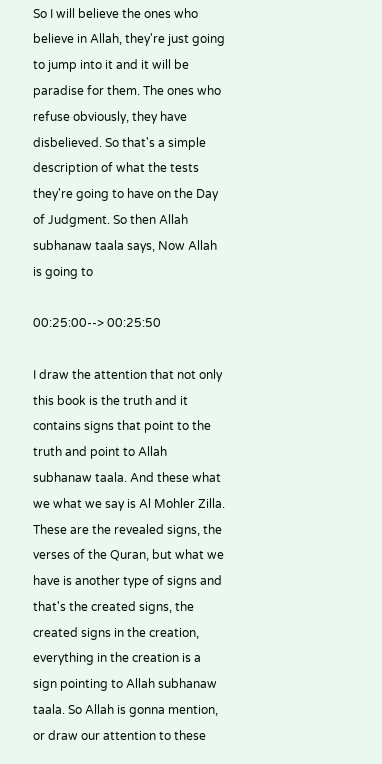So I will believe the ones who believe in Allah, they're just going to jump into it and it will be paradise for them. The ones who refuse obviously, they have disbelieved. So that's a simple description of what the tests they're going to have on the Day of Judgment. So then Allah subhanaw taala says, Now Allah is going to

00:25:00--> 00:25:50

I draw the attention that not only this book is the truth and it contains signs that point to the truth and point to Allah subhanaw taala. And these what we what we say is Al Mohler Zilla. These are the revealed signs, the verses of the Quran, but what we have is another type of signs and that's the created signs, the created signs in the creation, everything in the creation is a sign pointing to Allah subhanaw taala. So Allah is gonna mention, or draw our attention to these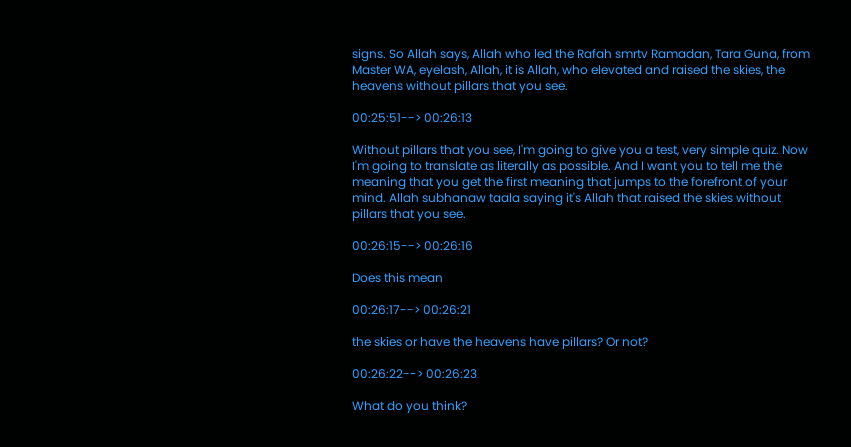signs. So Allah says, Allah who led the Rafah smrtv Ramadan, Tara Guna, from Master WA, eyelash, Allah, it is Allah, who elevated and raised the skies, the heavens without pillars that you see.

00:25:51--> 00:26:13

Without pillars that you see, I'm going to give you a test, very simple quiz. Now I'm going to translate as literally as possible. And I want you to tell me the meaning that you get the first meaning that jumps to the forefront of your mind. Allah subhanaw taala saying it's Allah that raised the skies without pillars that you see.

00:26:15--> 00:26:16

Does this mean

00:26:17--> 00:26:21

the skies or have the heavens have pillars? Or not?

00:26:22--> 00:26:23

What do you think?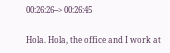00:26:26--> 00:26:45

Hola. Hola, the office and I work at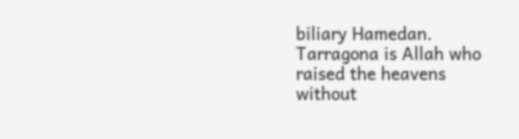biliary Hamedan. Tarragona is Allah who raised the heavens without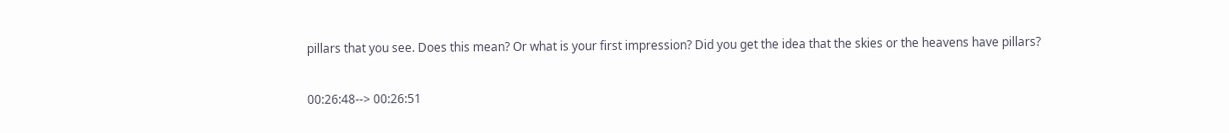pillars that you see. Does this mean? Or what is your first impression? Did you get the idea that the skies or the heavens have pillars?

00:26:48--> 00:26:51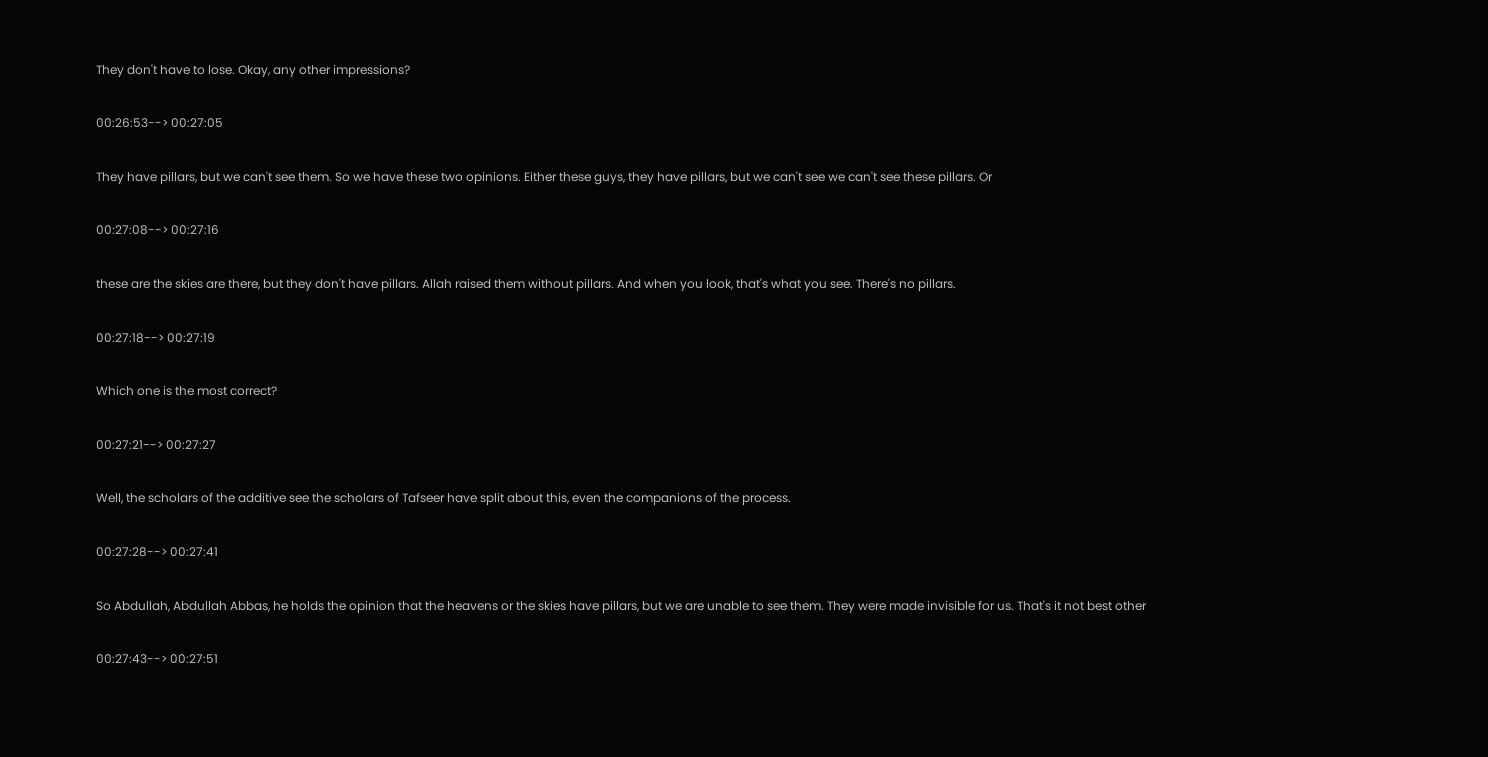They don't have to lose. Okay, any other impressions?

00:26:53--> 00:27:05

They have pillars, but we can't see them. So we have these two opinions. Either these guys, they have pillars, but we can't see we can't see these pillars. Or

00:27:08--> 00:27:16

these are the skies are there, but they don't have pillars. Allah raised them without pillars. And when you look, that's what you see. There's no pillars.

00:27:18--> 00:27:19

Which one is the most correct?

00:27:21--> 00:27:27

Well, the scholars of the additive see the scholars of Tafseer have split about this, even the companions of the process.

00:27:28--> 00:27:41

So Abdullah, Abdullah Abbas, he holds the opinion that the heavens or the skies have pillars, but we are unable to see them. They were made invisible for us. That's it not best other

00:27:43--> 00:27:51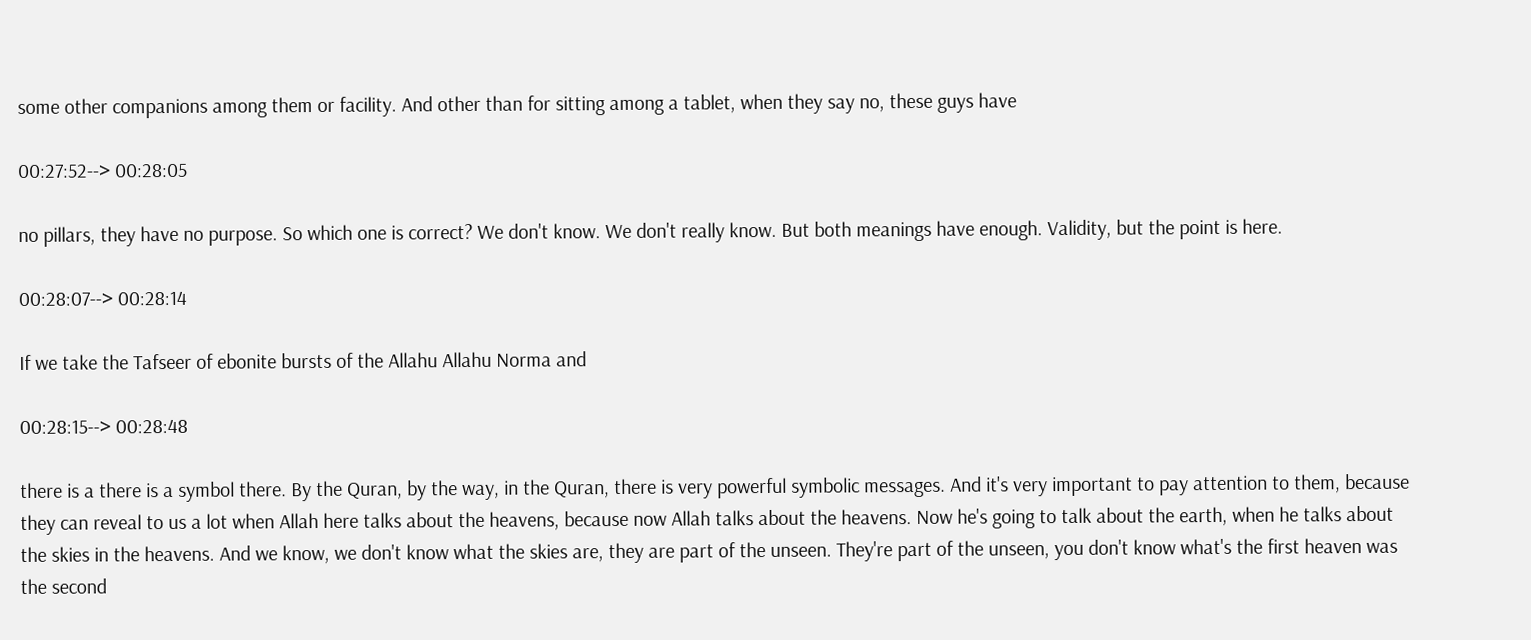some other companions among them or facility. And other than for sitting among a tablet, when they say no, these guys have

00:27:52--> 00:28:05

no pillars, they have no purpose. So which one is correct? We don't know. We don't really know. But both meanings have enough. Validity, but the point is here.

00:28:07--> 00:28:14

If we take the Tafseer of ebonite bursts of the Allahu Allahu Norma and

00:28:15--> 00:28:48

there is a there is a symbol there. By the Quran, by the way, in the Quran, there is very powerful symbolic messages. And it's very important to pay attention to them, because they can reveal to us a lot when Allah here talks about the heavens, because now Allah talks about the heavens. Now he's going to talk about the earth, when he talks about the skies in the heavens. And we know, we don't know what the skies are, they are part of the unseen. They're part of the unseen, you don't know what's the first heaven was the second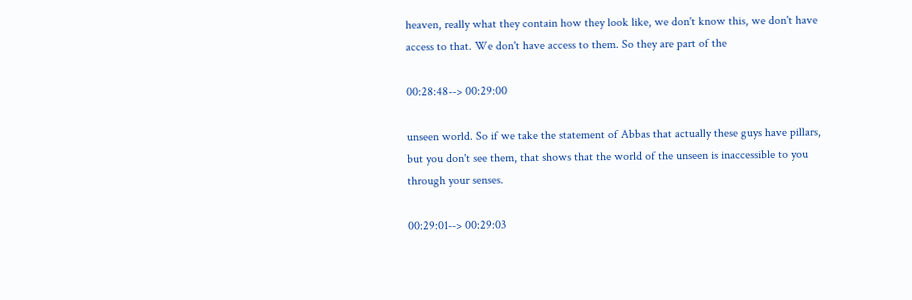heaven, really what they contain how they look like, we don't know this, we don't have access to that. We don't have access to them. So they are part of the

00:28:48--> 00:29:00

unseen world. So if we take the statement of Abbas that actually these guys have pillars, but you don't see them, that shows that the world of the unseen is inaccessible to you through your senses.

00:29:01--> 00:29:03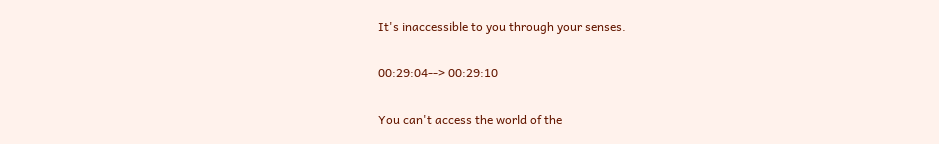It's inaccessible to you through your senses.

00:29:04--> 00:29:10

You can't access the world of the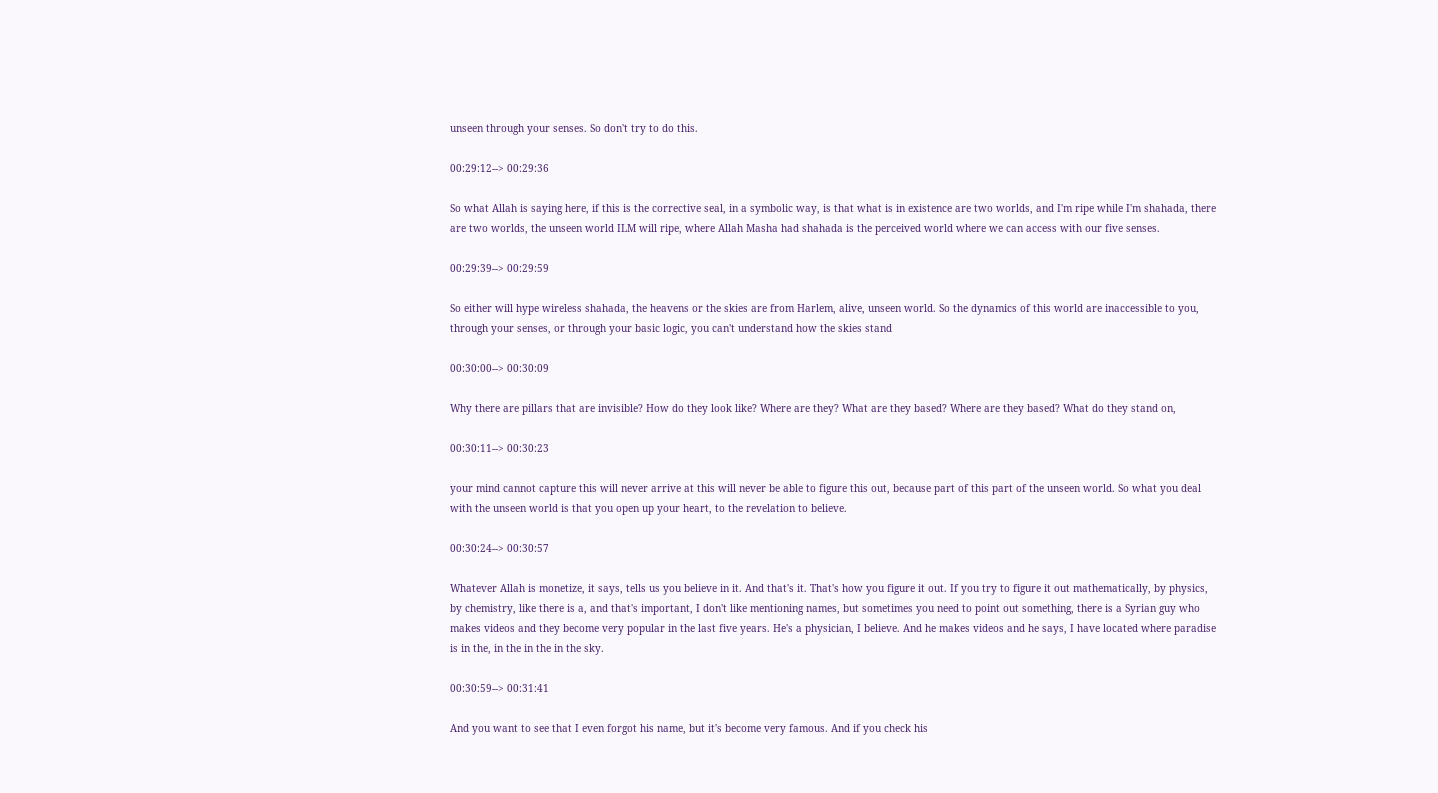unseen through your senses. So don't try to do this.

00:29:12--> 00:29:36

So what Allah is saying here, if this is the corrective seal, in a symbolic way, is that what is in existence are two worlds, and I'm ripe while I'm shahada, there are two worlds, the unseen world ILM will ripe, where Allah Masha had shahada is the perceived world where we can access with our five senses.

00:29:39--> 00:29:59

So either will hype wireless shahada, the heavens or the skies are from Harlem, alive, unseen world. So the dynamics of this world are inaccessible to you, through your senses, or through your basic logic, you can't understand how the skies stand

00:30:00--> 00:30:09

Why there are pillars that are invisible? How do they look like? Where are they? What are they based? Where are they based? What do they stand on,

00:30:11--> 00:30:23

your mind cannot capture this will never arrive at this will never be able to figure this out, because part of this part of the unseen world. So what you deal with the unseen world is that you open up your heart, to the revelation to believe.

00:30:24--> 00:30:57

Whatever Allah is monetize, it says, tells us you believe in it. And that's it. That's how you figure it out. If you try to figure it out mathematically, by physics, by chemistry, like there is a, and that's important, I don't like mentioning names, but sometimes you need to point out something, there is a Syrian guy who makes videos and they become very popular in the last five years. He's a physician, I believe. And he makes videos and he says, I have located where paradise is in the, in the in the in the sky.

00:30:59--> 00:31:41

And you want to see that I even forgot his name, but it's become very famous. And if you check his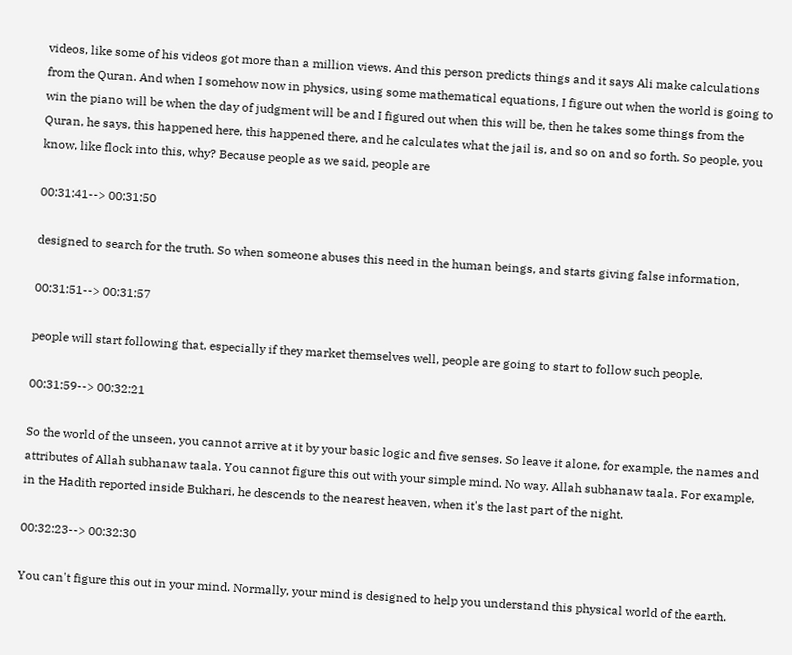videos, like some of his videos got more than a million views. And this person predicts things and it says Ali make calculations from the Quran. And when I somehow now in physics, using some mathematical equations, I figure out when the world is going to win the piano will be when the day of judgment will be and I figured out when this will be, then he takes some things from the Quran, he says, this happened here, this happened there, and he calculates what the jail is, and so on and so forth. So people, you know, like flock into this, why? Because people as we said, people are

00:31:41--> 00:31:50

designed to search for the truth. So when someone abuses this need in the human beings, and starts giving false information,

00:31:51--> 00:31:57

people will start following that, especially if they market themselves well, people are going to start to follow such people.

00:31:59--> 00:32:21

So the world of the unseen, you cannot arrive at it by your basic logic and five senses. So leave it alone, for example, the names and attributes of Allah subhanaw taala. You cannot figure this out with your simple mind. No way. Allah subhanaw taala. For example, in the Hadith reported inside Bukhari, he descends to the nearest heaven, when it's the last part of the night.

00:32:23--> 00:32:30

You can't figure this out in your mind. Normally, your mind is designed to help you understand this physical world of the earth.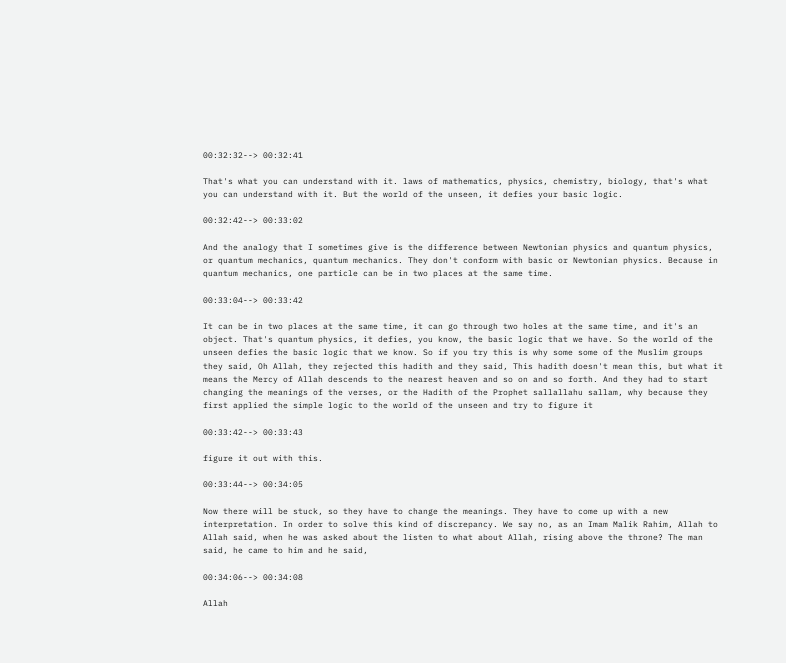00:32:32--> 00:32:41

That's what you can understand with it. laws of mathematics, physics, chemistry, biology, that's what you can understand with it. But the world of the unseen, it defies your basic logic.

00:32:42--> 00:33:02

And the analogy that I sometimes give is the difference between Newtonian physics and quantum physics, or quantum mechanics, quantum mechanics. They don't conform with basic or Newtonian physics. Because in quantum mechanics, one particle can be in two places at the same time.

00:33:04--> 00:33:42

It can be in two places at the same time, it can go through two holes at the same time, and it's an object. That's quantum physics, it defies, you know, the basic logic that we have. So the world of the unseen defies the basic logic that we know. So if you try this is why some some of the Muslim groups they said, Oh Allah, they rejected this hadith and they said, This hadith doesn't mean this, but what it means the Mercy of Allah descends to the nearest heaven and so on and so forth. And they had to start changing the meanings of the verses, or the Hadith of the Prophet sallallahu sallam, why because they first applied the simple logic to the world of the unseen and try to figure it

00:33:42--> 00:33:43

figure it out with this.

00:33:44--> 00:34:05

Now there will be stuck, so they have to change the meanings. They have to come up with a new interpretation. In order to solve this kind of discrepancy. We say no, as an Imam Malik Rahim, Allah to Allah said, when he was asked about the listen to what about Allah, rising above the throne? The man said, he came to him and he said,

00:34:06--> 00:34:08

Allah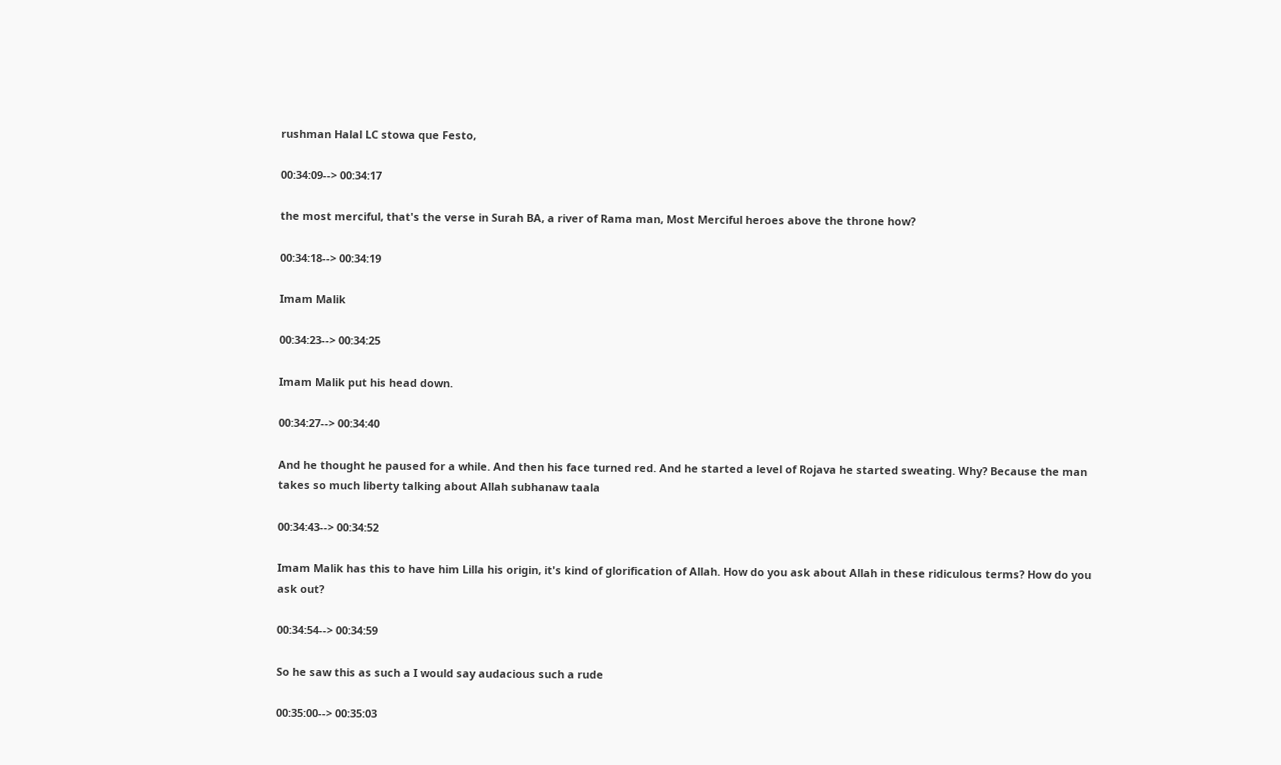rushman Halal LC stowa que Festo,

00:34:09--> 00:34:17

the most merciful, that's the verse in Surah BA, a river of Rama man, Most Merciful heroes above the throne how?

00:34:18--> 00:34:19

Imam Malik

00:34:23--> 00:34:25

Imam Malik put his head down.

00:34:27--> 00:34:40

And he thought he paused for a while. And then his face turned red. And he started a level of Rojava he started sweating. Why? Because the man takes so much liberty talking about Allah subhanaw taala

00:34:43--> 00:34:52

Imam Malik has this to have him Lilla his origin, it's kind of glorification of Allah. How do you ask about Allah in these ridiculous terms? How do you ask out?

00:34:54--> 00:34:59

So he saw this as such a I would say audacious such a rude

00:35:00--> 00:35:03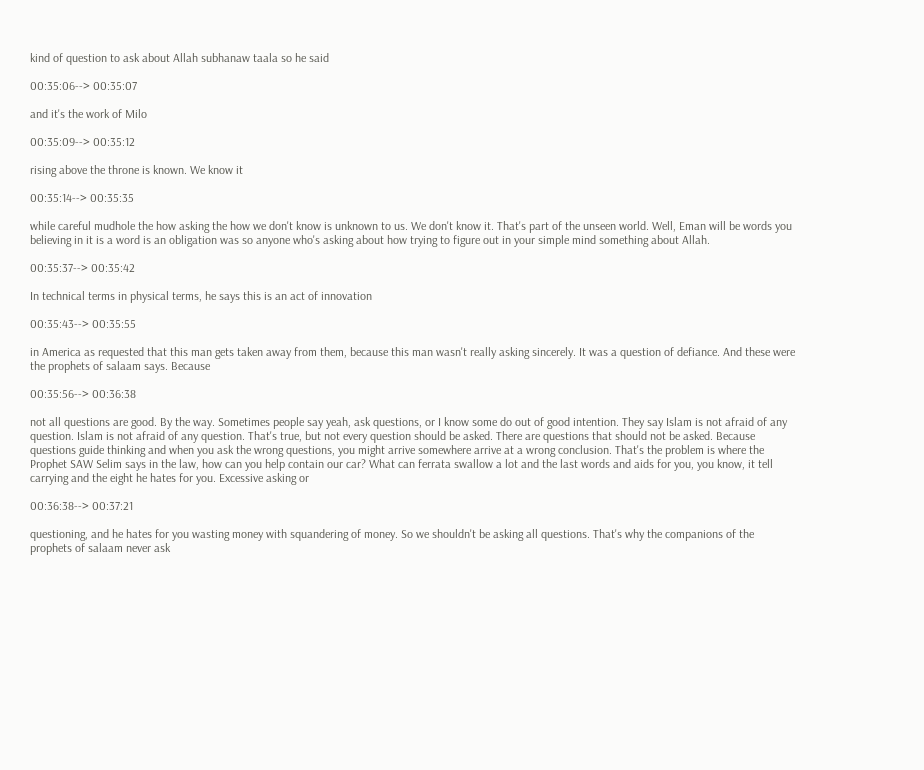kind of question to ask about Allah subhanaw taala so he said

00:35:06--> 00:35:07

and it's the work of Milo

00:35:09--> 00:35:12

rising above the throne is known. We know it

00:35:14--> 00:35:35

while careful mudhole the how asking the how we don't know is unknown to us. We don't know it. That's part of the unseen world. Well, Eman will be words you believing in it is a word is an obligation was so anyone who's asking about how trying to figure out in your simple mind something about Allah.

00:35:37--> 00:35:42

In technical terms in physical terms, he says this is an act of innovation

00:35:43--> 00:35:55

in America as requested that this man gets taken away from them, because this man wasn't really asking sincerely. It was a question of defiance. And these were the prophets of salaam says. Because

00:35:56--> 00:36:38

not all questions are good. By the way. Sometimes people say yeah, ask questions, or I know some do out of good intention. They say Islam is not afraid of any question. Islam is not afraid of any question. That's true, but not every question should be asked. There are questions that should not be asked. Because questions guide thinking and when you ask the wrong questions, you might arrive somewhere arrive at a wrong conclusion. That's the problem is where the Prophet SAW Selim says in the law, how can you help contain our car? What can ferrata swallow a lot and the last words and aids for you, you know, it tell carrying and the eight he hates for you. Excessive asking or

00:36:38--> 00:37:21

questioning, and he hates for you wasting money with squandering of money. So we shouldn't be asking all questions. That's why the companions of the prophets of salaam never ask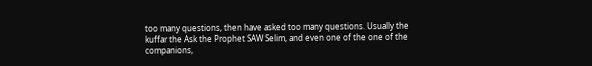too many questions, then have asked too many questions. Usually the kuffar the Ask the Prophet SAW Selim, and even one of the one of the companions,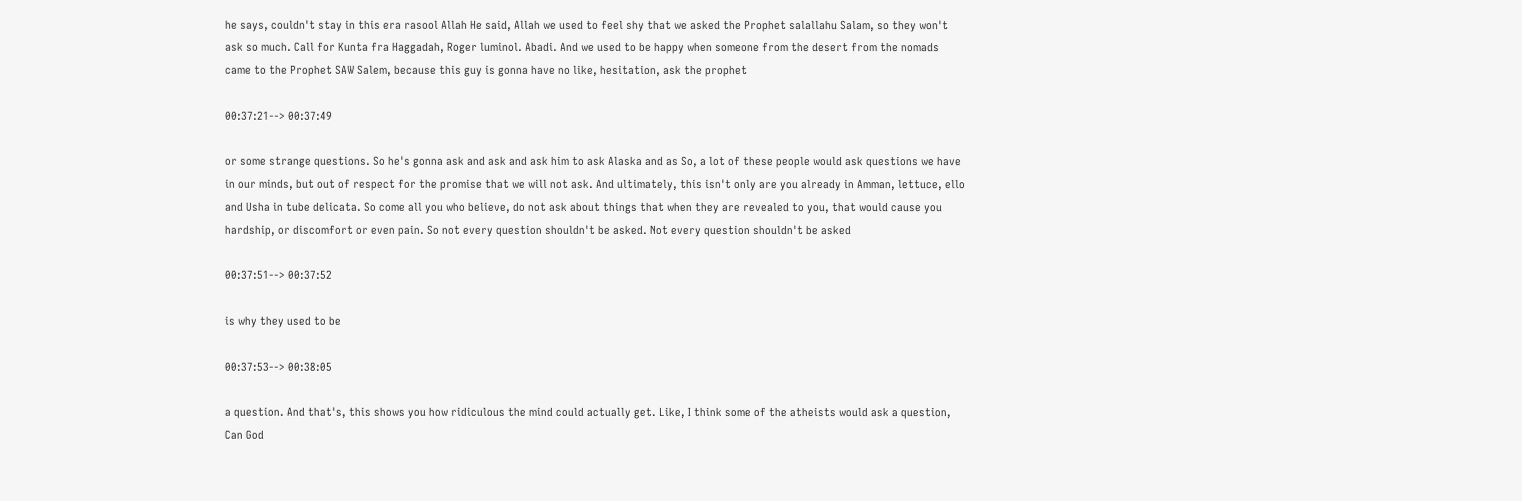he says, couldn't stay in this era rasool Allah He said, Allah we used to feel shy that we asked the Prophet salallahu Salam, so they won't ask so much. Call for Kunta fra Haggadah, Roger luminol. Abadi. And we used to be happy when someone from the desert from the nomads came to the Prophet SAW Salem, because this guy is gonna have no like, hesitation, ask the prophet

00:37:21--> 00:37:49

or some strange questions. So he's gonna ask and ask and ask him to ask Alaska and as So, a lot of these people would ask questions we have in our minds, but out of respect for the promise that we will not ask. And ultimately, this isn't only are you already in Amman, lettuce, ello and Usha in tube delicata. So come all you who believe, do not ask about things that when they are revealed to you, that would cause you hardship, or discomfort or even pain. So not every question shouldn't be asked. Not every question shouldn't be asked

00:37:51--> 00:37:52

is why they used to be

00:37:53--> 00:38:05

a question. And that's, this shows you how ridiculous the mind could actually get. Like, I think some of the atheists would ask a question, Can God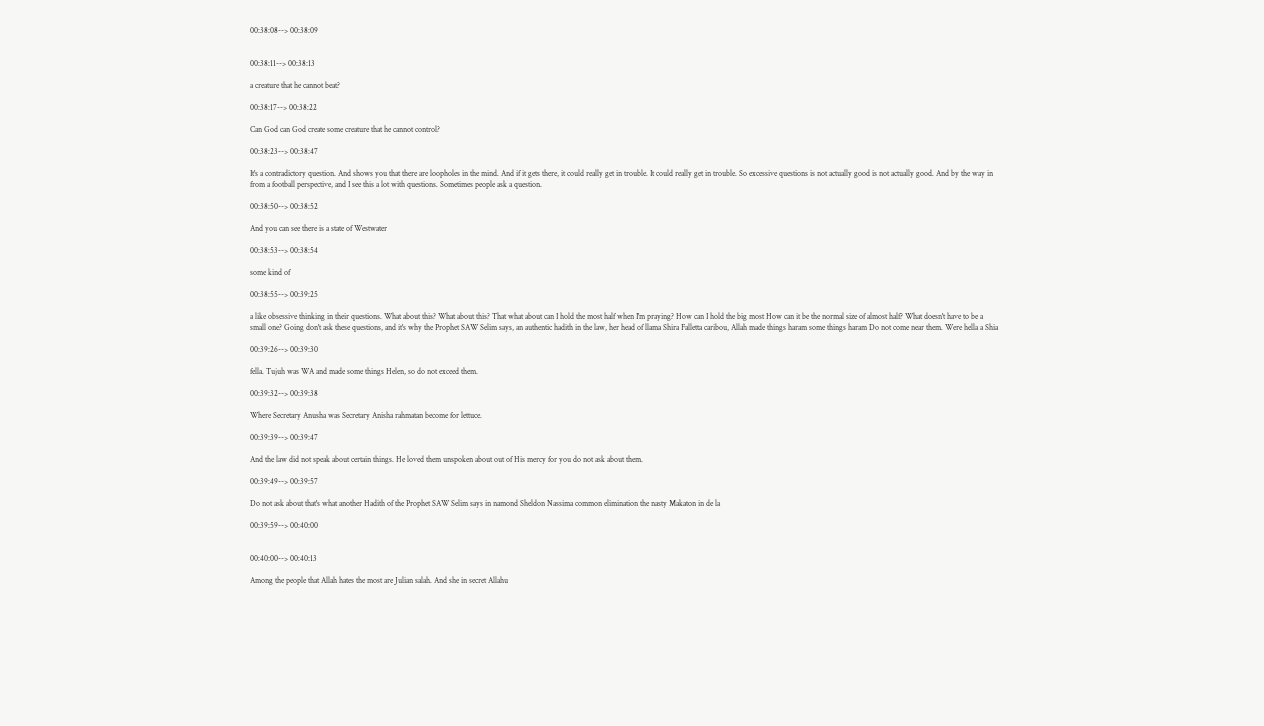00:38:08--> 00:38:09


00:38:11--> 00:38:13

a creature that he cannot beat?

00:38:17--> 00:38:22

Can God can God create some creature that he cannot control?

00:38:23--> 00:38:47

It's a contradictory question. And shows you that there are loopholes in the mind. And if it gets there, it could really get in trouble. It could really get in trouble. So excessive questions is not actually good is not actually good. And by the way in from a football perspective, and I see this a lot with questions. Sometimes people ask a question.

00:38:50--> 00:38:52

And you can see there is a state of Westwater

00:38:53--> 00:38:54

some kind of

00:38:55--> 00:39:25

a like obsessive thinking in their questions. What about this? What about this? That what about can I hold the most half when I'm praying? How can I hold the big most How can it be the normal size of almost half? What doesn't have to be a small one? Going don't ask these questions, and it's why the Prophet SAW Selim says, an authentic hadith in the law, her head of llama Shira Falletta caribou, Allah made things haram some things haram Do not come near them. Were hella a Shia

00:39:26--> 00:39:30

fella. Tujuh was WA and made some things Helen, so do not exceed them.

00:39:32--> 00:39:38

Where Secretary Anusha was Secretary Anisha rahmatan become for lettuce.

00:39:39--> 00:39:47

And the law did not speak about certain things. He loved them unspoken about out of His mercy for you do not ask about them.

00:39:49--> 00:39:57

Do not ask about that's what another Hadith of the Prophet SAW Selim says in namond Sheldon Nassima common elimination the nasty Makaton in de la

00:39:59--> 00:40:00


00:40:00--> 00:40:13

Among the people that Allah hates the most are Julian salah. And she in secret Allahu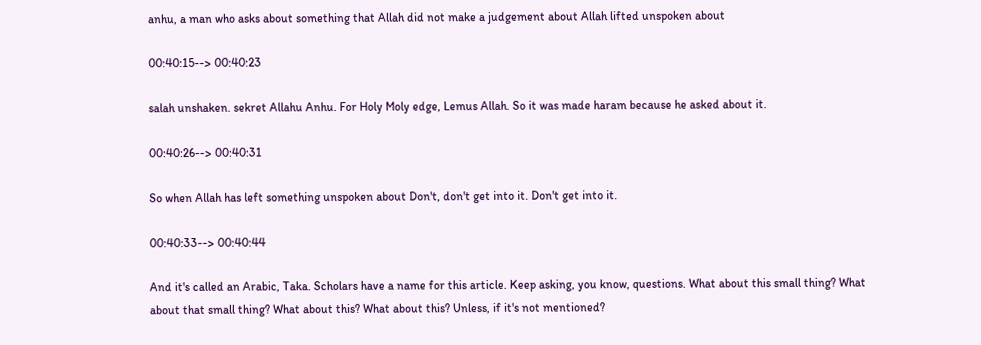anhu, a man who asks about something that Allah did not make a judgement about Allah lifted unspoken about

00:40:15--> 00:40:23

salah unshaken. sekret Allahu Anhu. For Holy Moly edge, Lemus Allah. So it was made haram because he asked about it.

00:40:26--> 00:40:31

So when Allah has left something unspoken about Don't, don't get into it. Don't get into it.

00:40:33--> 00:40:44

And it's called an Arabic, Taka. Scholars have a name for this article. Keep asking, you know, questions. What about this small thing? What about that small thing? What about this? What about this? Unless, if it's not mentioned?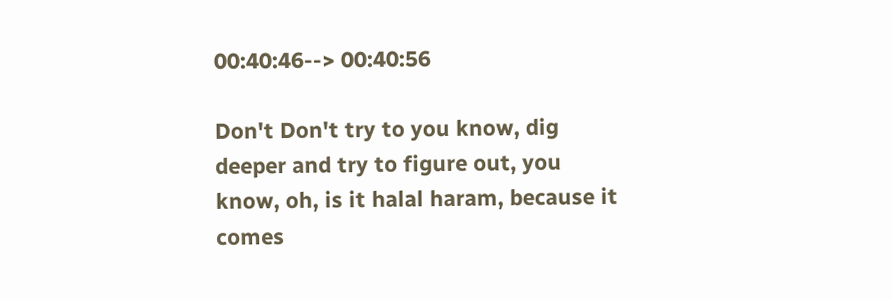00:40:46--> 00:40:56

Don't Don't try to you know, dig deeper and try to figure out, you know, oh, is it halal haram, because it comes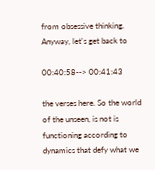from obsessive thinking. Anyway, let's get back to

00:40:58--> 00:41:43

the verses here. So the world of the unseen, is not is functioning according to dynamics that defy what we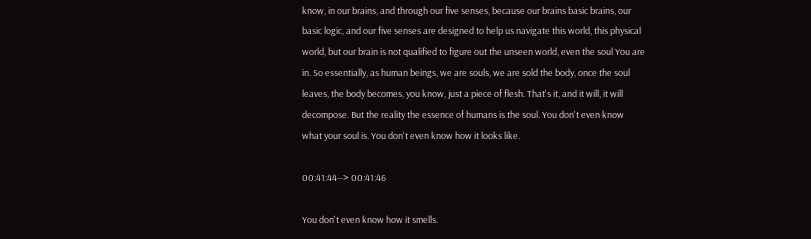know, in our brains, and through our five senses, because our brains basic brains, our basic logic, and our five senses are designed to help us navigate this world, this physical world, but our brain is not qualified to figure out the unseen world, even the soul You are in. So essentially, as human beings, we are souls, we are sold the body, once the soul leaves, the body becomes, you know, just a piece of flesh. That's it, and it will, it will decompose. But the reality the essence of humans is the soul. You don't even know what your soul is. You don't even know how it looks like.

00:41:44--> 00:41:46

You don't even know how it smells.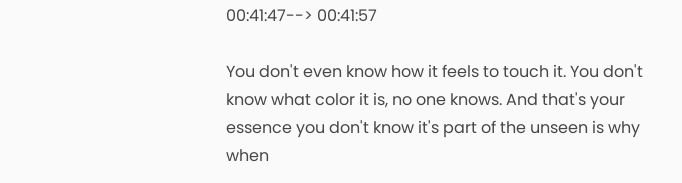00:41:47--> 00:41:57

You don't even know how it feels to touch it. You don't know what color it is, no one knows. And that's your essence you don't know it's part of the unseen is why when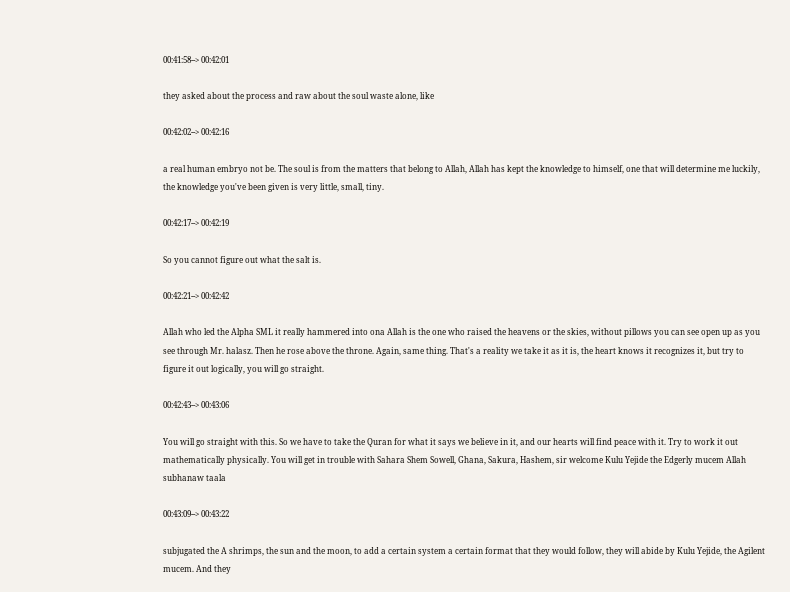00:41:58--> 00:42:01

they asked about the process and raw about the soul waste alone, like

00:42:02--> 00:42:16

a real human embryo not be. The soul is from the matters that belong to Allah, Allah has kept the knowledge to himself, one that will determine me luckily, the knowledge you've been given is very little, small, tiny.

00:42:17--> 00:42:19

So you cannot figure out what the salt is.

00:42:21--> 00:42:42

Allah who led the Alpha SML it really hammered into ona Allah is the one who raised the heavens or the skies, without pillows you can see open up as you see through Mr. halasz. Then he rose above the throne. Again, same thing. That's a reality we take it as it is, the heart knows it recognizes it, but try to figure it out logically, you will go straight.

00:42:43--> 00:43:06

You will go straight with this. So we have to take the Quran for what it says we believe in it, and our hearts will find peace with it. Try to work it out mathematically physically. You will get in trouble with Sahara Shem Sowell, Ghana, Sakura, Hashem, sir welcome Kulu Yejide the Edgerly mucem Allah subhanaw taala

00:43:09--> 00:43:22

subjugated the A shrimps, the sun and the moon, to add a certain system a certain format that they would follow, they will abide by Kulu Yejide, the Agilent mucem. And they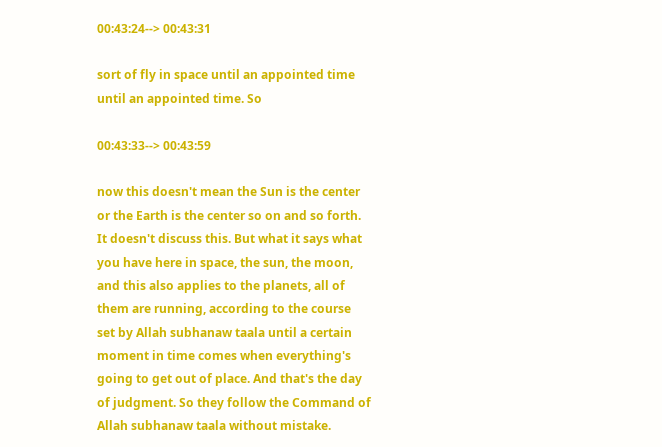00:43:24--> 00:43:31

sort of fly in space until an appointed time until an appointed time. So

00:43:33--> 00:43:59

now this doesn't mean the Sun is the center or the Earth is the center so on and so forth. It doesn't discuss this. But what it says what you have here in space, the sun, the moon, and this also applies to the planets, all of them are running, according to the course set by Allah subhanaw taala until a certain moment in time comes when everything's going to get out of place. And that's the day of judgment. So they follow the Command of Allah subhanaw taala without mistake.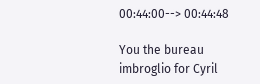00:44:00--> 00:44:48

You the bureau imbroglio for Cyril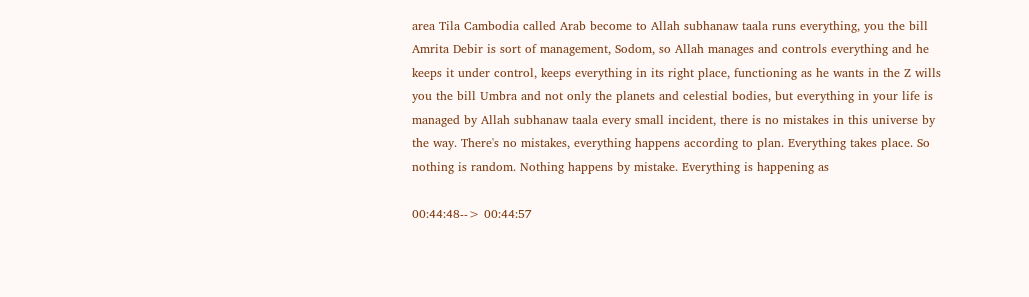area Tila Cambodia called Arab become to Allah subhanaw taala runs everything, you the bill Amrita Debir is sort of management, Sodom, so Allah manages and controls everything and he keeps it under control, keeps everything in its right place, functioning as he wants in the Z wills you the bill Umbra and not only the planets and celestial bodies, but everything in your life is managed by Allah subhanaw taala every small incident, there is no mistakes in this universe by the way. There's no mistakes, everything happens according to plan. Everything takes place. So nothing is random. Nothing happens by mistake. Everything is happening as

00:44:48--> 00:44:57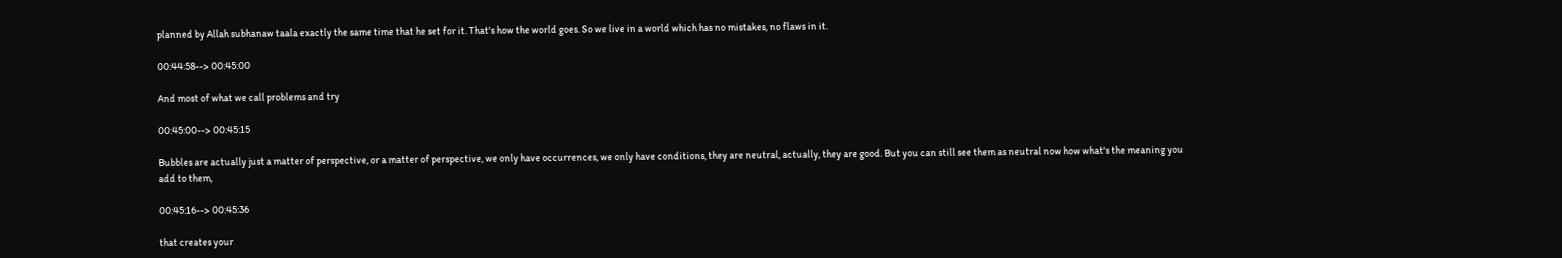planned by Allah subhanaw taala exactly the same time that he set for it. That's how the world goes. So we live in a world which has no mistakes, no flaws in it.

00:44:58--> 00:45:00

And most of what we call problems and try

00:45:00--> 00:45:15

Bubbles are actually just a matter of perspective, or a matter of perspective, we only have occurrences, we only have conditions, they are neutral, actually, they are good. But you can still see them as neutral now how what's the meaning you add to them,

00:45:16--> 00:45:36

that creates your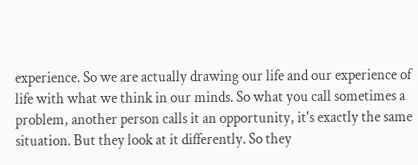experience. So we are actually drawing our life and our experience of life with what we think in our minds. So what you call sometimes a problem, another person calls it an opportunity, it's exactly the same situation. But they look at it differently. So they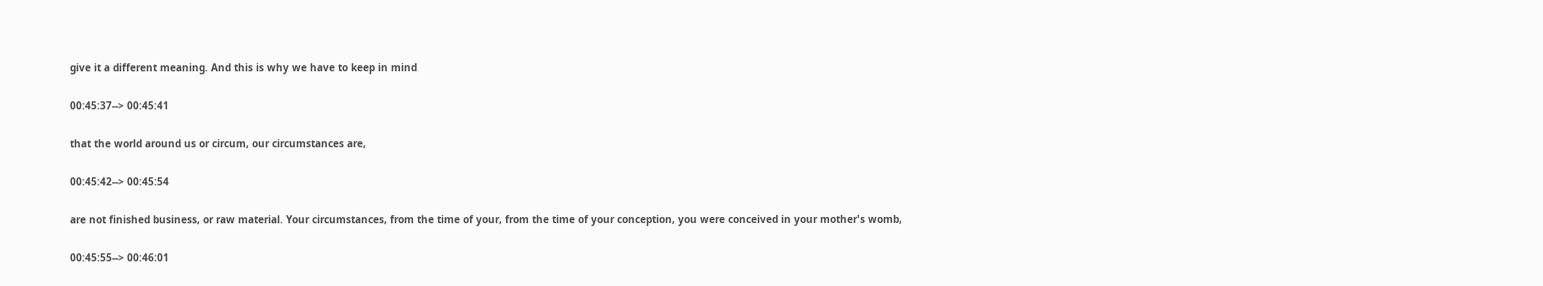give it a different meaning. And this is why we have to keep in mind

00:45:37--> 00:45:41

that the world around us or circum, our circumstances are,

00:45:42--> 00:45:54

are not finished business, or raw material. Your circumstances, from the time of your, from the time of your conception, you were conceived in your mother's womb,

00:45:55--> 00:46:01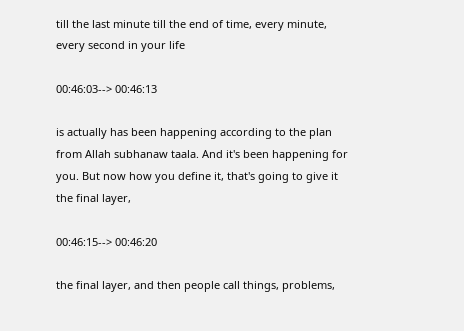till the last minute till the end of time, every minute, every second in your life

00:46:03--> 00:46:13

is actually has been happening according to the plan from Allah subhanaw taala. And it's been happening for you. But now how you define it, that's going to give it the final layer,

00:46:15--> 00:46:20

the final layer, and then people call things, problems,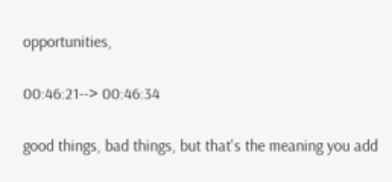opportunities,

00:46:21--> 00:46:34

good things, bad things, but that's the meaning you add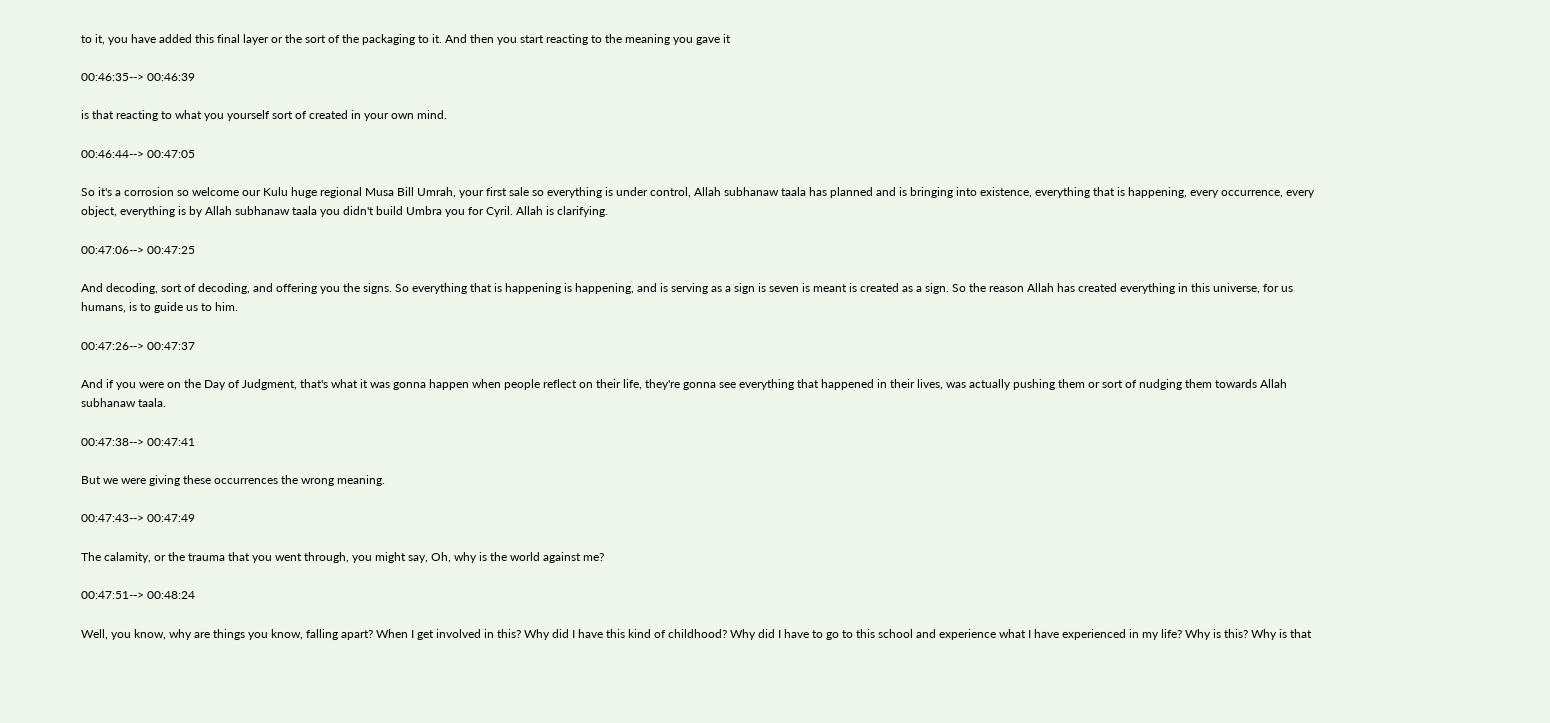to it, you have added this final layer or the sort of the packaging to it. And then you start reacting to the meaning you gave it

00:46:35--> 00:46:39

is that reacting to what you yourself sort of created in your own mind.

00:46:44--> 00:47:05

So it's a corrosion so welcome our Kulu huge regional Musa Bill Umrah, your first sale so everything is under control, Allah subhanaw taala has planned and is bringing into existence, everything that is happening, every occurrence, every object, everything is by Allah subhanaw taala you didn't build Umbra you for Cyril. Allah is clarifying.

00:47:06--> 00:47:25

And decoding, sort of decoding, and offering you the signs. So everything that is happening is happening, and is serving as a sign is seven is meant is created as a sign. So the reason Allah has created everything in this universe, for us humans, is to guide us to him.

00:47:26--> 00:47:37

And if you were on the Day of Judgment, that's what it was gonna happen when people reflect on their life, they're gonna see everything that happened in their lives, was actually pushing them or sort of nudging them towards Allah subhanaw taala.

00:47:38--> 00:47:41

But we were giving these occurrences the wrong meaning.

00:47:43--> 00:47:49

The calamity, or the trauma that you went through, you might say, Oh, why is the world against me?

00:47:51--> 00:48:24

Well, you know, why are things you know, falling apart? When I get involved in this? Why did I have this kind of childhood? Why did I have to go to this school and experience what I have experienced in my life? Why is this? Why is that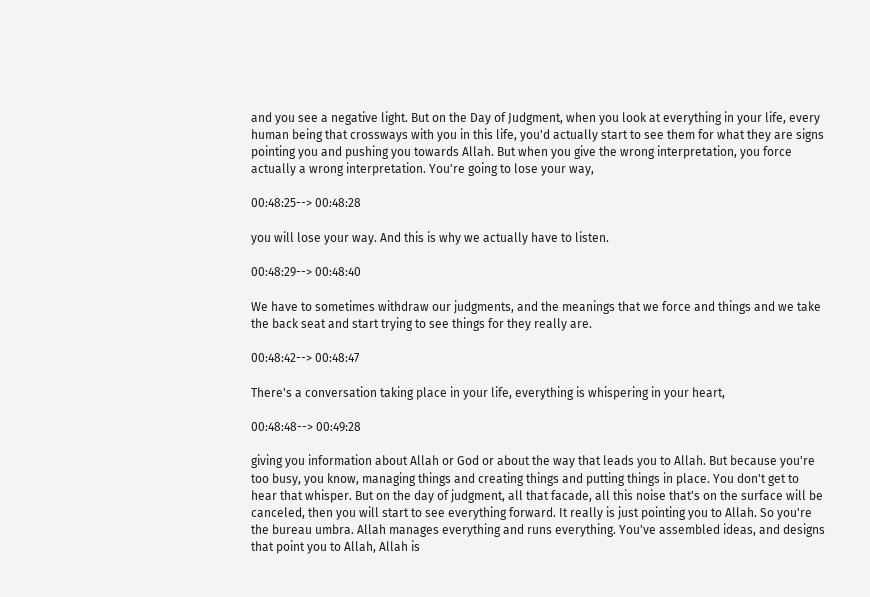and you see a negative light. But on the Day of Judgment, when you look at everything in your life, every human being that crossways with you in this life, you'd actually start to see them for what they are signs pointing you and pushing you towards Allah. But when you give the wrong interpretation, you force actually a wrong interpretation. You're going to lose your way,

00:48:25--> 00:48:28

you will lose your way. And this is why we actually have to listen.

00:48:29--> 00:48:40

We have to sometimes withdraw our judgments, and the meanings that we force and things and we take the back seat and start trying to see things for they really are.

00:48:42--> 00:48:47

There's a conversation taking place in your life, everything is whispering in your heart,

00:48:48--> 00:49:28

giving you information about Allah or God or about the way that leads you to Allah. But because you're too busy, you know, managing things and creating things and putting things in place. You don't get to hear that whisper. But on the day of judgment, all that facade, all this noise that's on the surface will be canceled, then you will start to see everything forward. It really is just pointing you to Allah. So you're the bureau umbra. Allah manages everything and runs everything. You've assembled ideas, and designs that point you to Allah, Allah is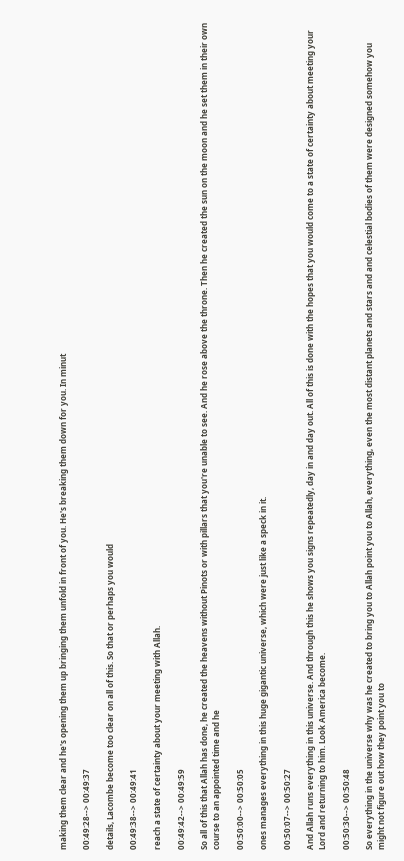making them clear and he's opening them up bringing them unfold in front of you. He's breaking them down for you. In minut

00:49:28--> 00:49:37

details, Lacombe become too clear on all of this. So that or perhaps you would

00:49:38--> 00:49:41

reach a state of certainty about your meeting with Allah.

00:49:42--> 00:49:59

So all of this that Allah has done, he created the heavens without Pinots or with pillars that you're unable to see. And he rose above the throne. Then he created the sun on the moon and he set them in their own course to an appointed time and he

00:50:00--> 00:50:05

ones manages everything in this huge gigantic universe, which were just like a speck in it.

00:50:07--> 00:50:27

And Allah runs everything in this universe. And through this he shows you signs repeatedly, day in and day out. All of this is done with the hopes that you would come to a state of certainty about meeting your Lord and returning to him. Look America become.

00:50:30--> 00:50:48

So everything in the universe why was he created to bring you to Allah point you to Allah, everything, even the most distant planets and stars and and celestial bodies of them were designed somehow you might not figure out how they point you to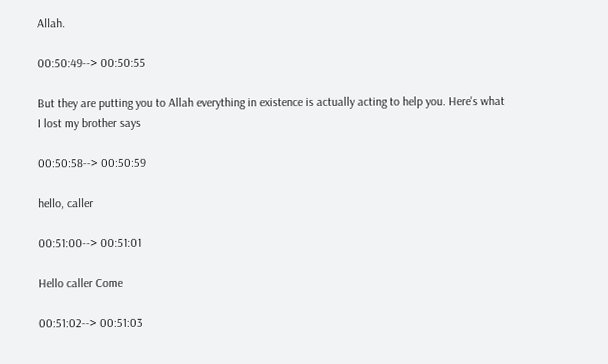Allah.

00:50:49--> 00:50:55

But they are putting you to Allah everything in existence is actually acting to help you. Here's what I lost my brother says

00:50:58--> 00:50:59

hello, caller

00:51:00--> 00:51:01

Hello caller Come

00:51:02--> 00:51:03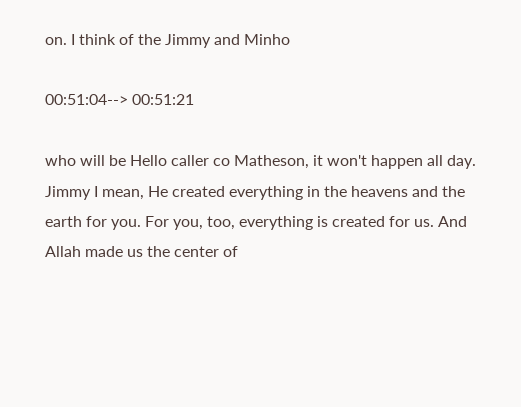on. I think of the Jimmy and Minho

00:51:04--> 00:51:21

who will be Hello caller co Matheson, it won't happen all day. Jimmy I mean, He created everything in the heavens and the earth for you. For you, too, everything is created for us. And Allah made us the center of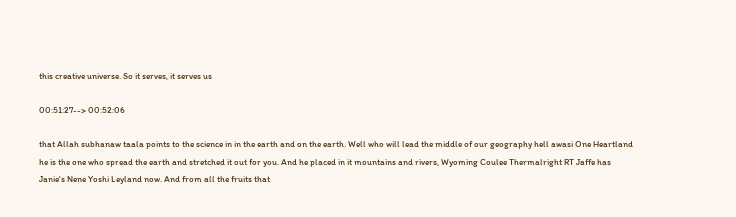this creative universe. So it serves, it serves us

00:51:27--> 00:52:06

that Allah subhanaw taala points to the science in in the earth and on the earth. Well who will lead the middle of our geography hell awasi One Heartland he is the one who spread the earth and stretched it out for you. And he placed in it mountains and rivers, Wyoming Coulee Thermalright RT Jaffe has Janie's Nene Yoshi Leyland now. And from all the fruits that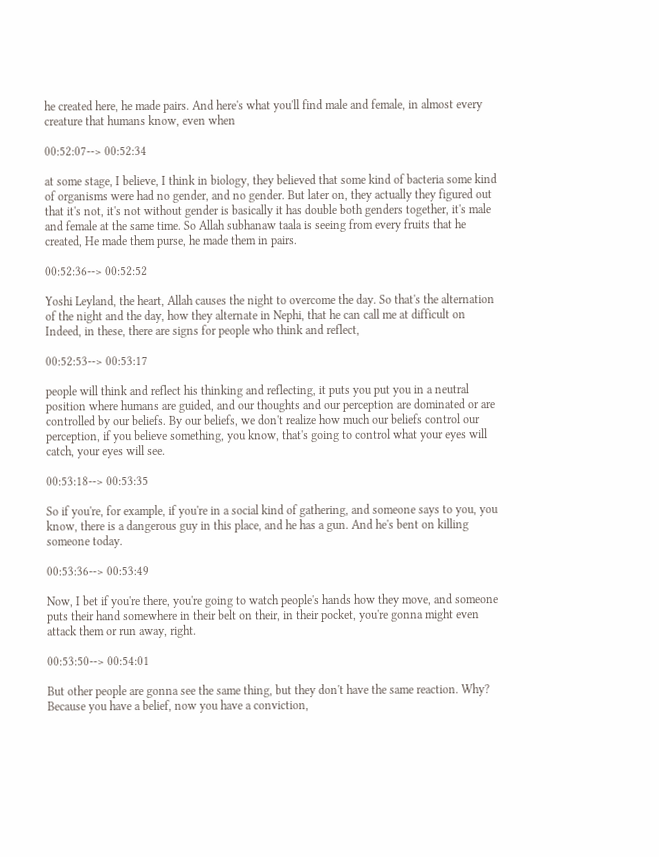he created here, he made pairs. And here's what you'll find male and female, in almost every creature that humans know, even when

00:52:07--> 00:52:34

at some stage, I believe, I think in biology, they believed that some kind of bacteria some kind of organisms were had no gender, and no gender. But later on, they actually they figured out that it's not, it's not without gender is basically it has double both genders together, it's male and female at the same time. So Allah subhanaw taala is seeing from every fruits that he created, He made them purse, he made them in pairs.

00:52:36--> 00:52:52

Yoshi Leyland, the heart, Allah causes the night to overcome the day. So that's the alternation of the night and the day, how they alternate in Nephi, that he can call me at difficult on Indeed, in these, there are signs for people who think and reflect,

00:52:53--> 00:53:17

people will think and reflect his thinking and reflecting, it puts you put you in a neutral position where humans are guided, and our thoughts and our perception are dominated or are controlled by our beliefs. By our beliefs, we don't realize how much our beliefs control our perception, if you believe something, you know, that's going to control what your eyes will catch, your eyes will see.

00:53:18--> 00:53:35

So if you're, for example, if you're in a social kind of gathering, and someone says to you, you know, there is a dangerous guy in this place, and he has a gun. And he's bent on killing someone today.

00:53:36--> 00:53:49

Now, I bet if you're there, you're going to watch people's hands how they move, and someone puts their hand somewhere in their belt on their, in their pocket, you're gonna might even attack them or run away, right.

00:53:50--> 00:54:01

But other people are gonna see the same thing, but they don't have the same reaction. Why? Because you have a belief, now you have a conviction,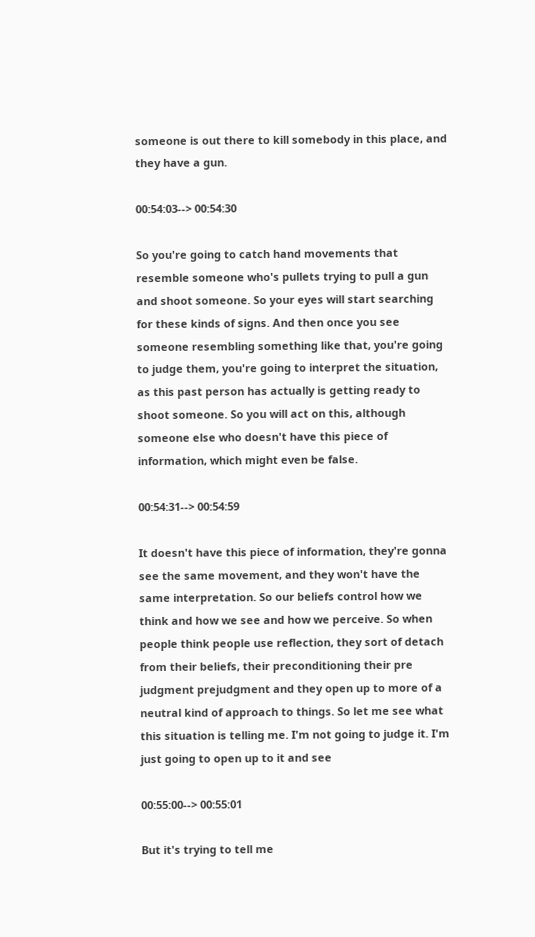someone is out there to kill somebody in this place, and they have a gun.

00:54:03--> 00:54:30

So you're going to catch hand movements that resemble someone who's pullets trying to pull a gun and shoot someone. So your eyes will start searching for these kinds of signs. And then once you see someone resembling something like that, you're going to judge them, you're going to interpret the situation, as this past person has actually is getting ready to shoot someone. So you will act on this, although someone else who doesn't have this piece of information, which might even be false.

00:54:31--> 00:54:59

It doesn't have this piece of information, they're gonna see the same movement, and they won't have the same interpretation. So our beliefs control how we think and how we see and how we perceive. So when people think people use reflection, they sort of detach from their beliefs, their preconditioning their pre judgment prejudgment and they open up to more of a neutral kind of approach to things. So let me see what this situation is telling me. I'm not going to judge it. I'm just going to open up to it and see

00:55:00--> 00:55:01

But it's trying to tell me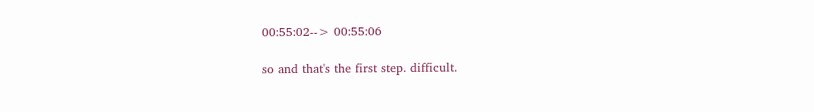00:55:02--> 00:55:06

so and that's the first step. difficult.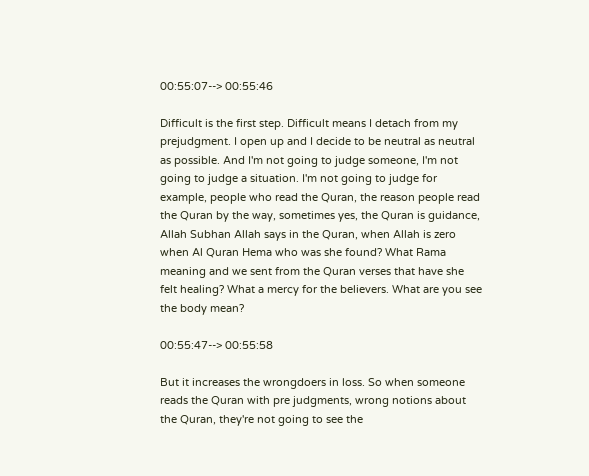00:55:07--> 00:55:46

Difficult is the first step. Difficult means I detach from my prejudgment. I open up and I decide to be neutral as neutral as possible. And I'm not going to judge someone, I'm not going to judge a situation. I'm not going to judge for example, people who read the Quran, the reason people read the Quran by the way, sometimes yes, the Quran is guidance, Allah Subhan Allah says in the Quran, when Allah is zero when Al Quran Hema who was she found? What Rama meaning and we sent from the Quran verses that have she felt healing? What a mercy for the believers. What are you see the body mean?

00:55:47--> 00:55:58

But it increases the wrongdoers in loss. So when someone reads the Quran with pre judgments, wrong notions about the Quran, they're not going to see the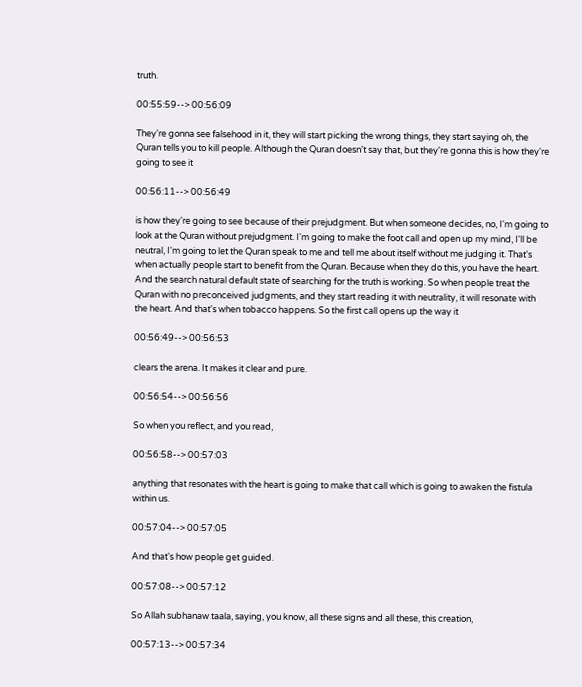truth.

00:55:59--> 00:56:09

They're gonna see falsehood in it, they will start picking the wrong things, they start saying oh, the Quran tells you to kill people. Although the Quran doesn't say that, but they're gonna this is how they're going to see it

00:56:11--> 00:56:49

is how they're going to see because of their prejudgment. But when someone decides, no, I'm going to look at the Quran without prejudgment. I'm going to make the foot call and open up my mind, I'll be neutral, I'm going to let the Quran speak to me and tell me about itself without me judging it. That's when actually people start to benefit from the Quran. Because when they do this, you have the heart. And the search natural default state of searching for the truth is working. So when people treat the Quran with no preconceived judgments, and they start reading it with neutrality, it will resonate with the heart. And that's when tobacco happens. So the first call opens up the way it

00:56:49--> 00:56:53

clears the arena. It makes it clear and pure.

00:56:54--> 00:56:56

So when you reflect, and you read,

00:56:58--> 00:57:03

anything that resonates with the heart is going to make that call which is going to awaken the fistula within us.

00:57:04--> 00:57:05

And that's how people get guided.

00:57:08--> 00:57:12

So Allah subhanaw taala, saying, you know, all these signs and all these, this creation,

00:57:13--> 00:57:34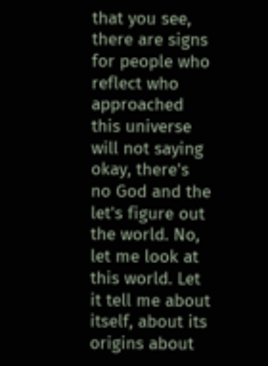that you see, there are signs for people who reflect who approached this universe will not saying okay, there's no God and the let's figure out the world. No, let me look at this world. Let it tell me about itself, about its origins about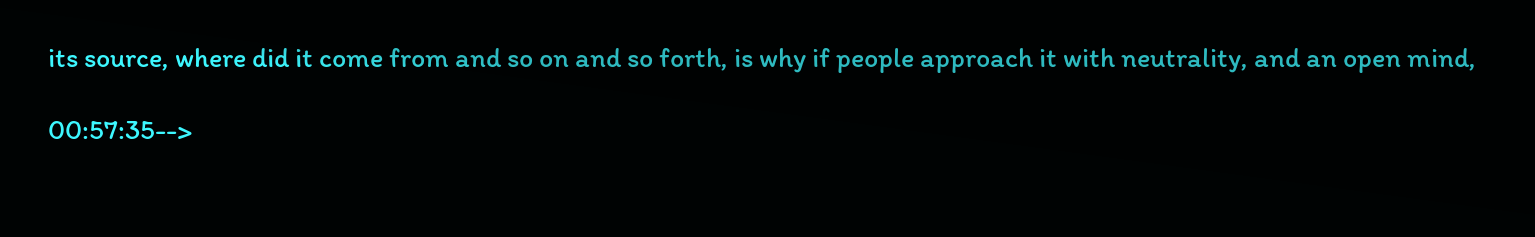its source, where did it come from and so on and so forth, is why if people approach it with neutrality, and an open mind,

00:57:35-->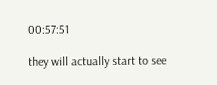00:57:51

they will actually start to see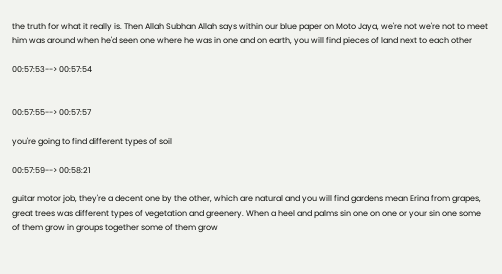the truth for what it really is. Then Allah Subhan Allah says within our blue paper on Moto Jaya, we're not we're not to meet him was around when he'd seen one where he was in one and on earth, you will find pieces of land next to each other

00:57:53--> 00:57:54


00:57:55--> 00:57:57

you're going to find different types of soil

00:57:59--> 00:58:21

guitar motor job, they're a decent one by the other, which are natural and you will find gardens mean Erina from grapes, great trees was different types of vegetation and greenery. When a heel and palms sin one on one or your sin one some of them grow in groups together some of them grow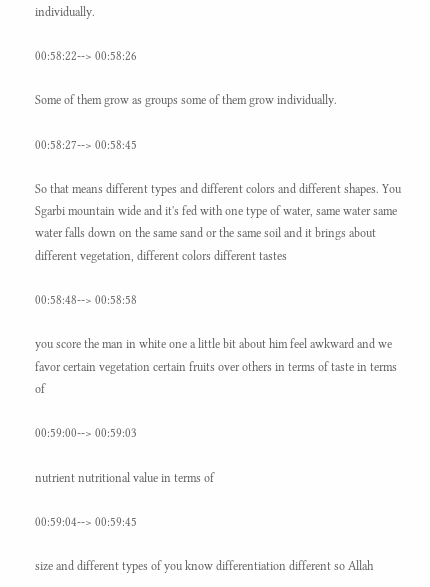individually.

00:58:22--> 00:58:26

Some of them grow as groups some of them grow individually.

00:58:27--> 00:58:45

So that means different types and different colors and different shapes. You Sgarbi mountain wide and it's fed with one type of water, same water same water falls down on the same sand or the same soil and it brings about different vegetation, different colors different tastes

00:58:48--> 00:58:58

you score the man in white one a little bit about him feel awkward and we favor certain vegetation certain fruits over others in terms of taste in terms of

00:59:00--> 00:59:03

nutrient nutritional value in terms of

00:59:04--> 00:59:45

size and different types of you know differentiation different so Allah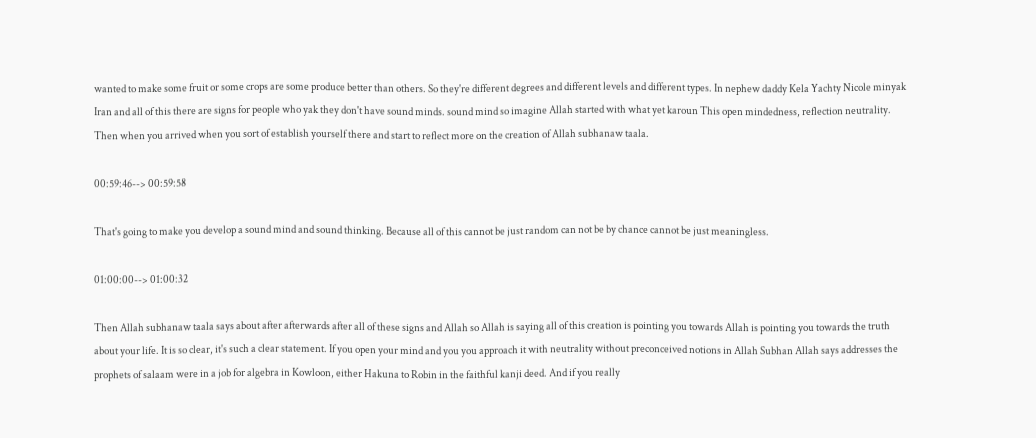wanted to make some fruit or some crops are some produce better than others. So they're different degrees and different levels and different types. In nephew daddy Kela Yachty Nicole minyak Iran and all of this there are signs for people who yak they don't have sound minds. sound mind so imagine Allah started with what yet karoun This open mindedness, reflection neutrality. Then when you arrived when you sort of establish yourself there and start to reflect more on the creation of Allah subhanaw taala.

00:59:46--> 00:59:58

That's going to make you develop a sound mind and sound thinking. Because all of this cannot be just random can not be by chance cannot be just meaningless.

01:00:00--> 01:00:32

Then Allah subhanaw taala says about after afterwards after all of these signs and Allah so Allah is saying all of this creation is pointing you towards Allah is pointing you towards the truth about your life. It is so clear, it's such a clear statement. If you open your mind and you you approach it with neutrality without preconceived notions in Allah Subhan Allah says addresses the prophets of salaam were in a job for algebra in Kowloon, either Hakuna to Robin in the faithful kanji deed. And if you really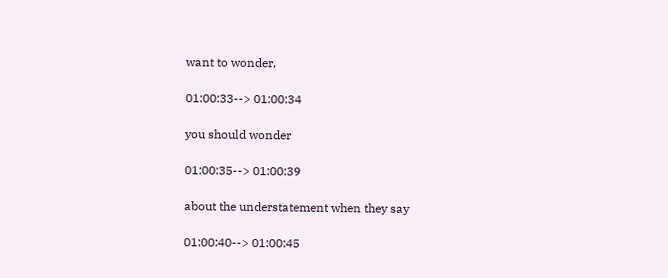want to wonder,

01:00:33--> 01:00:34

you should wonder

01:00:35--> 01:00:39

about the understatement when they say

01:00:40--> 01:00:45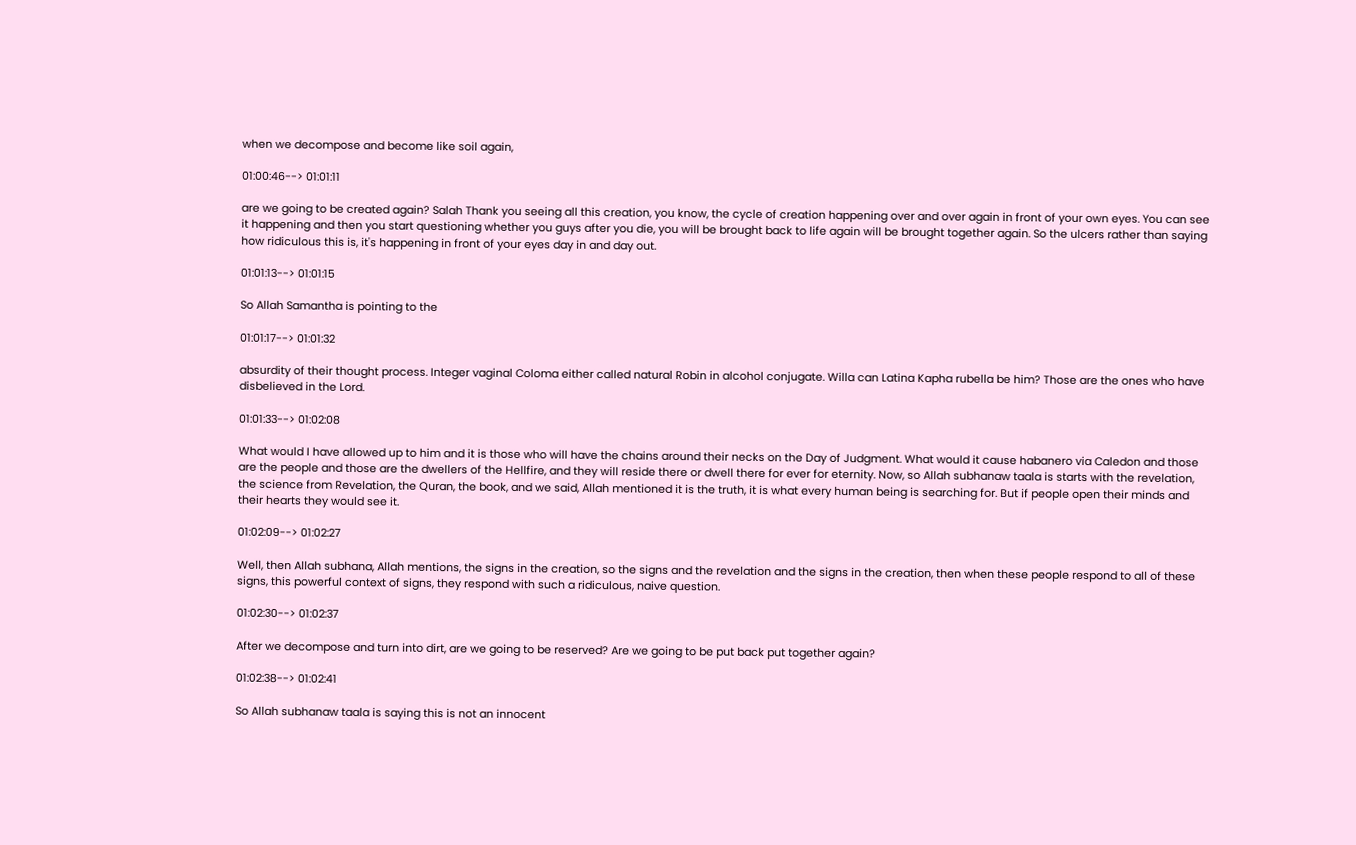when we decompose and become like soil again,

01:00:46--> 01:01:11

are we going to be created again? Salah Thank you seeing all this creation, you know, the cycle of creation happening over and over again in front of your own eyes. You can see it happening and then you start questioning whether you guys after you die, you will be brought back to life again will be brought together again. So the ulcers rather than saying how ridiculous this is, it's happening in front of your eyes day in and day out.

01:01:13--> 01:01:15

So Allah Samantha is pointing to the

01:01:17--> 01:01:32

absurdity of their thought process. Integer vaginal Coloma either called natural Robin in alcohol conjugate. Willa can Latina Kapha rubella be him? Those are the ones who have disbelieved in the Lord.

01:01:33--> 01:02:08

What would I have allowed up to him and it is those who will have the chains around their necks on the Day of Judgment. What would it cause habanero via Caledon and those are the people and those are the dwellers of the Hellfire, and they will reside there or dwell there for ever for eternity. Now, so Allah subhanaw taala is starts with the revelation, the science from Revelation, the Quran, the book, and we said, Allah mentioned it is the truth, it is what every human being is searching for. But if people open their minds and their hearts they would see it.

01:02:09--> 01:02:27

Well, then Allah subhana, Allah mentions, the signs in the creation, so the signs and the revelation and the signs in the creation, then when these people respond to all of these signs, this powerful context of signs, they respond with such a ridiculous, naive question.

01:02:30--> 01:02:37

After we decompose and turn into dirt, are we going to be reserved? Are we going to be put back put together again?

01:02:38--> 01:02:41

So Allah subhanaw taala is saying this is not an innocent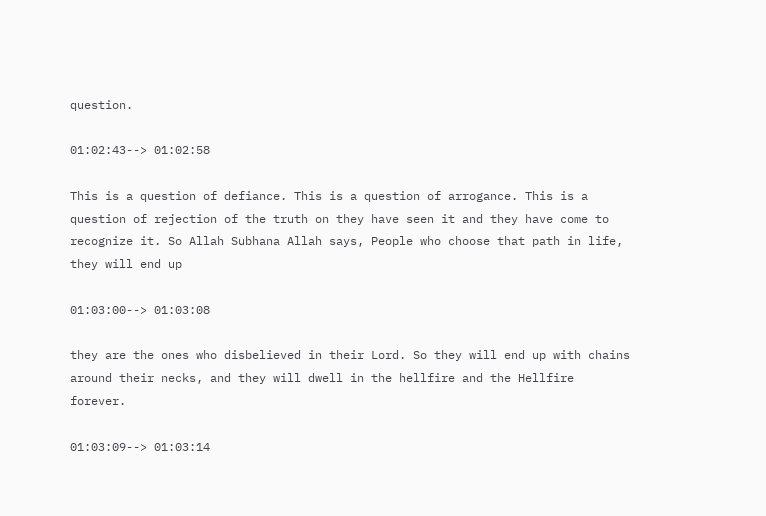question.

01:02:43--> 01:02:58

This is a question of defiance. This is a question of arrogance. This is a question of rejection of the truth on they have seen it and they have come to recognize it. So Allah Subhana Allah says, People who choose that path in life, they will end up

01:03:00--> 01:03:08

they are the ones who disbelieved in their Lord. So they will end up with chains around their necks, and they will dwell in the hellfire and the Hellfire forever.

01:03:09--> 01:03:14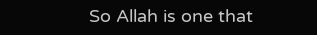So Allah is one that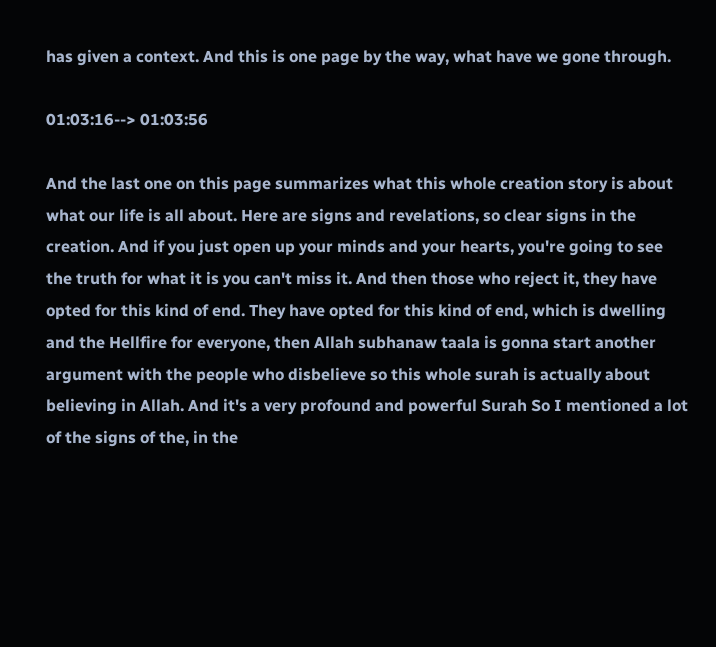has given a context. And this is one page by the way, what have we gone through.

01:03:16--> 01:03:56

And the last one on this page summarizes what this whole creation story is about what our life is all about. Here are signs and revelations, so clear signs in the creation. And if you just open up your minds and your hearts, you're going to see the truth for what it is you can't miss it. And then those who reject it, they have opted for this kind of end. They have opted for this kind of end, which is dwelling and the Hellfire for everyone, then Allah subhanaw taala is gonna start another argument with the people who disbelieve so this whole surah is actually about believing in Allah. And it's a very profound and powerful Surah So I mentioned a lot of the signs of the, in the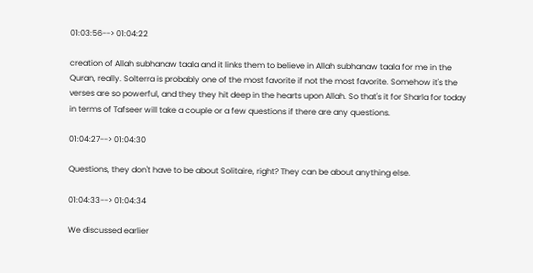01:03:56--> 01:04:22

creation of Allah subhanaw taala and it links them to believe in Allah subhanaw taala for me in the Quran, really. Solterra is probably one of the most favorite if not the most favorite. Somehow it's the verses are so powerful, and they they hit deep in the hearts upon Allah. So that's it for Sharla for today in terms of Tafseer will take a couple or a few questions if there are any questions.

01:04:27--> 01:04:30

Questions, they don't have to be about Solitaire, right? They can be about anything else.

01:04:33--> 01:04:34

We discussed earlier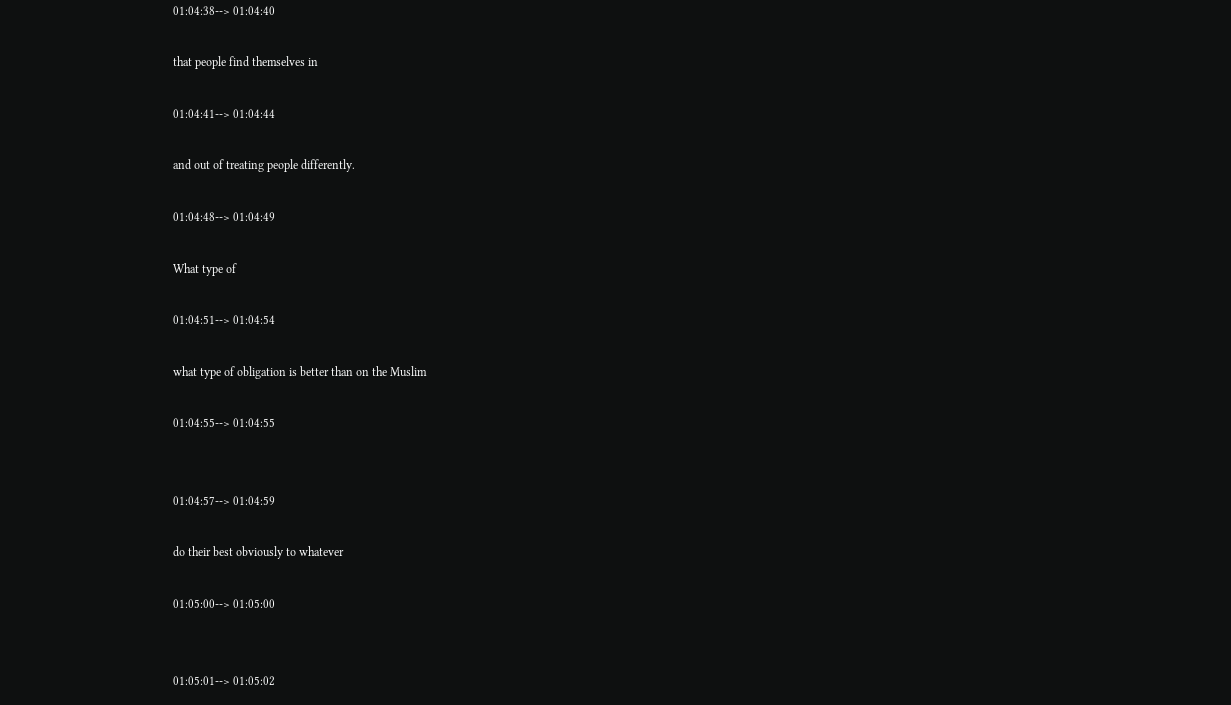01:04:38--> 01:04:40

that people find themselves in

01:04:41--> 01:04:44

and out of treating people differently.

01:04:48--> 01:04:49

What type of

01:04:51--> 01:04:54

what type of obligation is better than on the Muslim

01:04:55--> 01:04:55


01:04:57--> 01:04:59

do their best obviously to whatever

01:05:00--> 01:05:00


01:05:01--> 01:05:02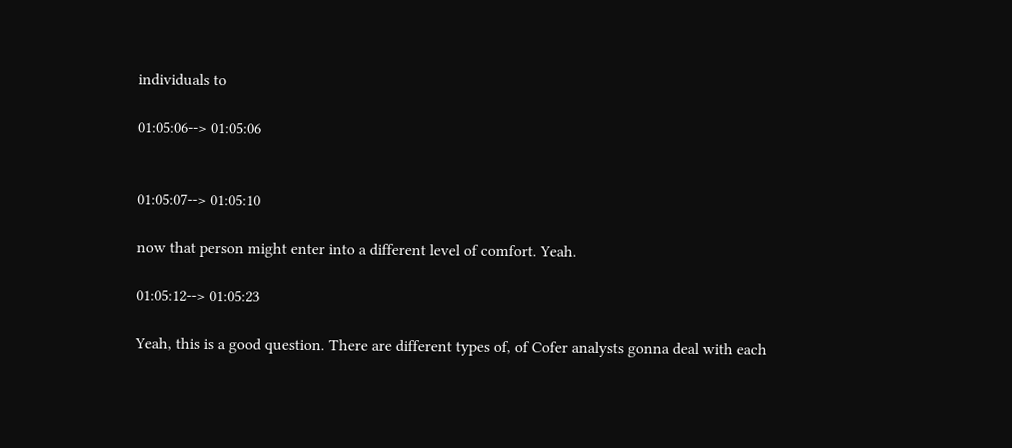individuals to

01:05:06--> 01:05:06


01:05:07--> 01:05:10

now that person might enter into a different level of comfort. Yeah.

01:05:12--> 01:05:23

Yeah, this is a good question. There are different types of, of Cofer analysts gonna deal with each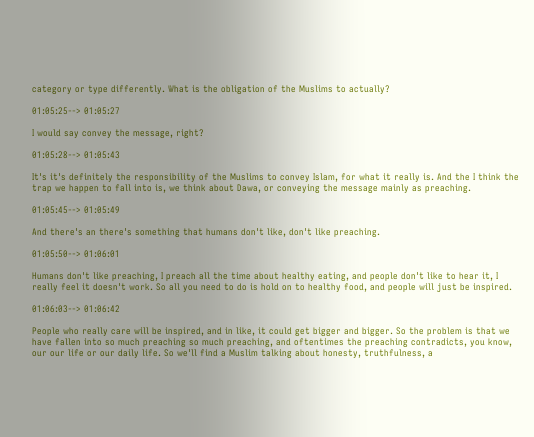category or type differently. What is the obligation of the Muslims to actually?

01:05:25--> 01:05:27

I would say convey the message, right?

01:05:28--> 01:05:43

It's it's definitely the responsibility of the Muslims to convey Islam, for what it really is. And the I think the trap we happen to fall into is, we think about Dawa, or conveying the message mainly as preaching.

01:05:45--> 01:05:49

And there's an there's something that humans don't like, don't like preaching.

01:05:50--> 01:06:01

Humans don't like preaching, I preach all the time about healthy eating, and people don't like to hear it, I really feel it doesn't work. So all you need to do is hold on to healthy food, and people will just be inspired.

01:06:03--> 01:06:42

People who really care will be inspired, and in like, it could get bigger and bigger. So the problem is that we have fallen into so much preaching so much preaching, and oftentimes the preaching contradicts, you know, our our life or our daily life. So we'll find a Muslim talking about honesty, truthfulness, a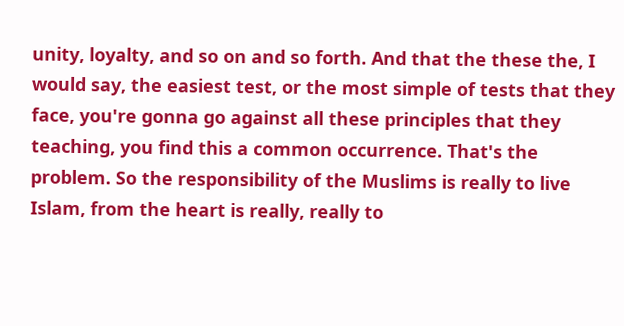unity, loyalty, and so on and so forth. And that the these the, I would say, the easiest test, or the most simple of tests that they face, you're gonna go against all these principles that they teaching, you find this a common occurrence. That's the problem. So the responsibility of the Muslims is really to live Islam, from the heart is really, really to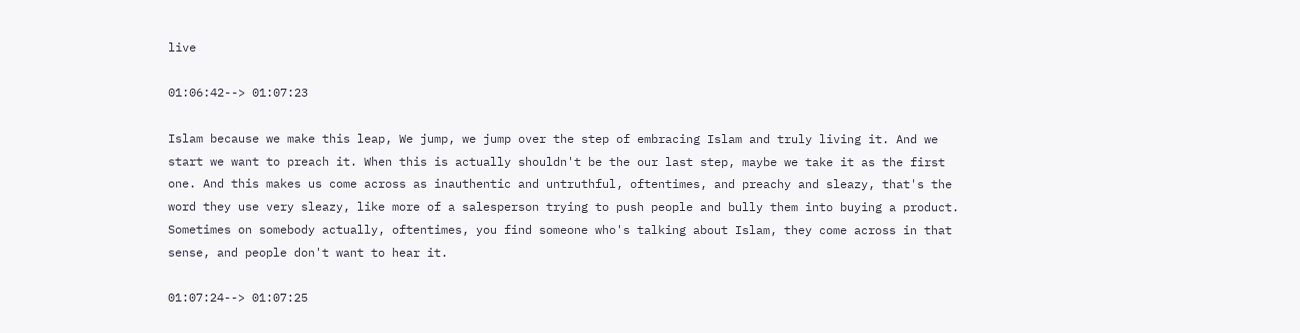live

01:06:42--> 01:07:23

Islam because we make this leap, We jump, we jump over the step of embracing Islam and truly living it. And we start we want to preach it. When this is actually shouldn't be the our last step, maybe we take it as the first one. And this makes us come across as inauthentic and untruthful, oftentimes, and preachy and sleazy, that's the word they use very sleazy, like more of a salesperson trying to push people and bully them into buying a product. Sometimes on somebody actually, oftentimes, you find someone who's talking about Islam, they come across in that sense, and people don't want to hear it.

01:07:24--> 01:07:25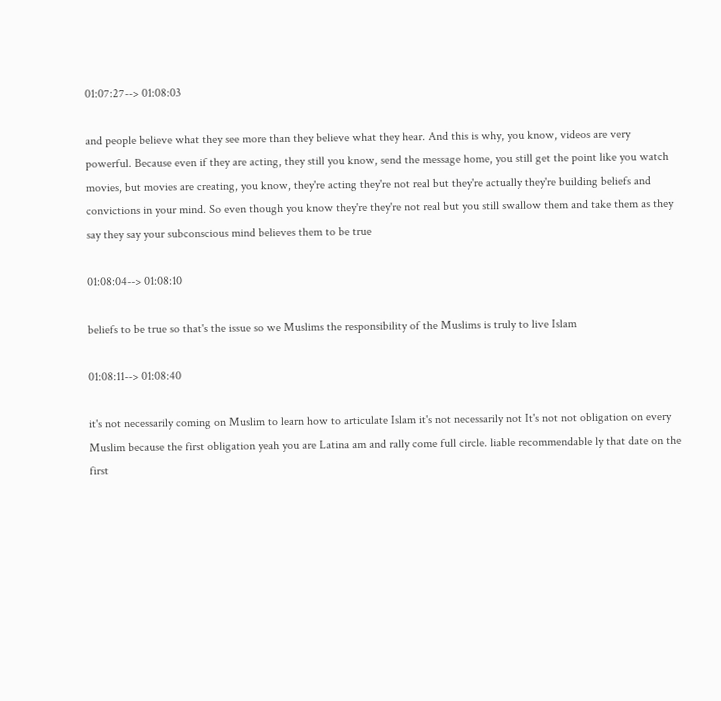01:07:27--> 01:08:03

and people believe what they see more than they believe what they hear. And this is why, you know, videos are very powerful. Because even if they are acting, they still you know, send the message home, you still get the point like you watch movies, but movies are creating, you know, they're acting they're not real but they're actually they're building beliefs and convictions in your mind. So even though you know they're they're not real but you still swallow them and take them as they say they say your subconscious mind believes them to be true

01:08:04--> 01:08:10

beliefs to be true so that's the issue so we Muslims the responsibility of the Muslims is truly to live Islam

01:08:11--> 01:08:40

it's not necessarily coming on Muslim to learn how to articulate Islam it's not necessarily not It's not not obligation on every Muslim because the first obligation yeah you are Latina am and rally come full circle. liable recommendable ly that date on the first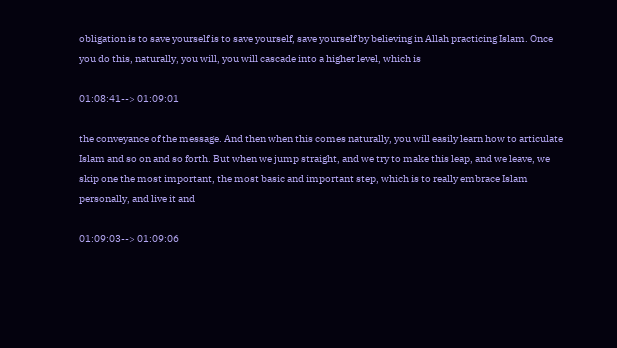obligation is to save yourself is to save yourself, save yourself by believing in Allah practicing Islam. Once you do this, naturally, you will, you will cascade into a higher level, which is

01:08:41--> 01:09:01

the conveyance of the message. And then when this comes naturally, you will easily learn how to articulate Islam and so on and so forth. But when we jump straight, and we try to make this leap, and we leave, we skip one the most important, the most basic and important step, which is to really embrace Islam personally, and live it and

01:09:03--> 01:09:06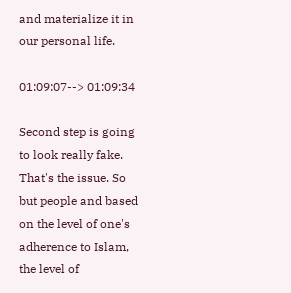and materialize it in our personal life.

01:09:07--> 01:09:34

Second step is going to look really fake. That's the issue. So but people and based on the level of one's adherence to Islam, the level of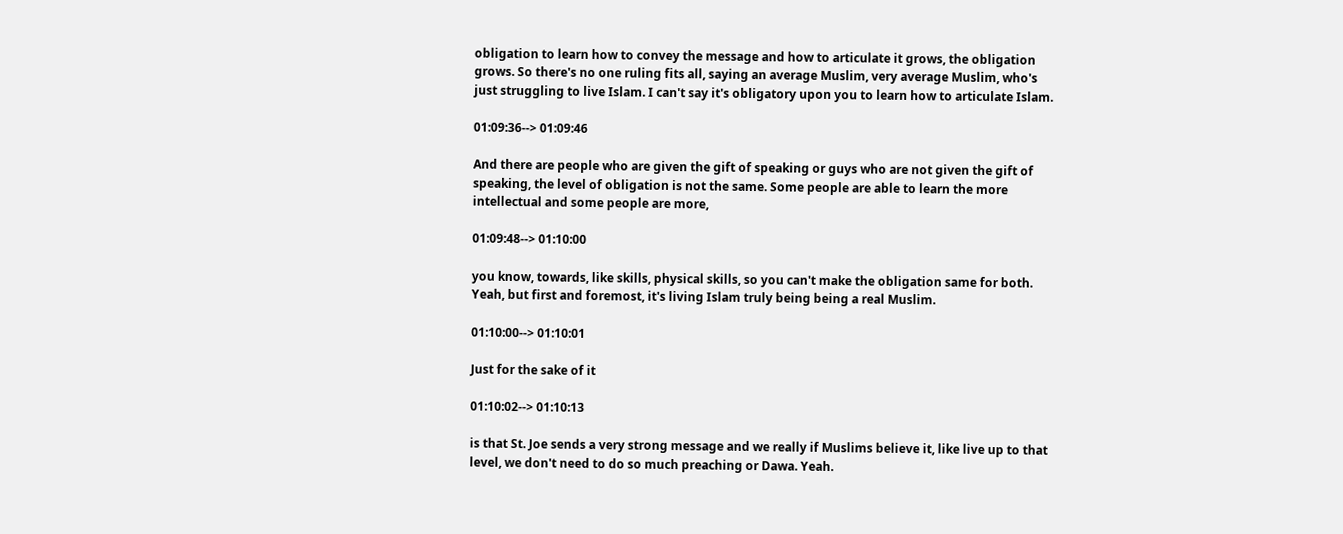obligation to learn how to convey the message and how to articulate it grows, the obligation grows. So there's no one ruling fits all, saying an average Muslim, very average Muslim, who's just struggling to live Islam. I can't say it's obligatory upon you to learn how to articulate Islam.

01:09:36--> 01:09:46

And there are people who are given the gift of speaking or guys who are not given the gift of speaking, the level of obligation is not the same. Some people are able to learn the more intellectual and some people are more,

01:09:48--> 01:10:00

you know, towards, like skills, physical skills, so you can't make the obligation same for both. Yeah, but first and foremost, it's living Islam truly being being a real Muslim.

01:10:00--> 01:10:01

Just for the sake of it

01:10:02--> 01:10:13

is that St. Joe sends a very strong message and we really if Muslims believe it, like live up to that level, we don't need to do so much preaching or Dawa. Yeah.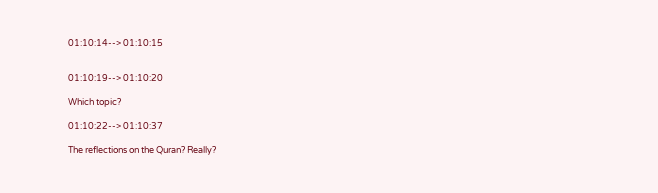01:10:14--> 01:10:15


01:10:19--> 01:10:20

Which topic?

01:10:22--> 01:10:37

The reflections on the Quran? Really?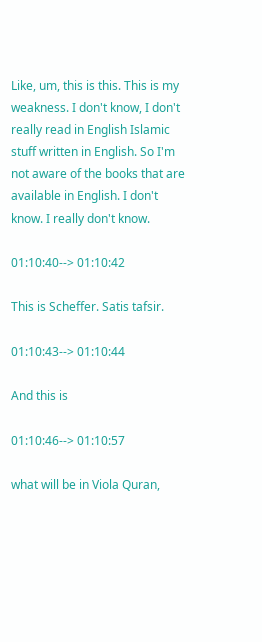Like, um, this is this. This is my weakness. I don't know, I don't really read in English Islamic stuff written in English. So I'm not aware of the books that are available in English. I don't know. I really don't know.

01:10:40--> 01:10:42

This is Scheffer. Satis tafsir.

01:10:43--> 01:10:44

And this is

01:10:46--> 01:10:57

what will be in Viola Quran,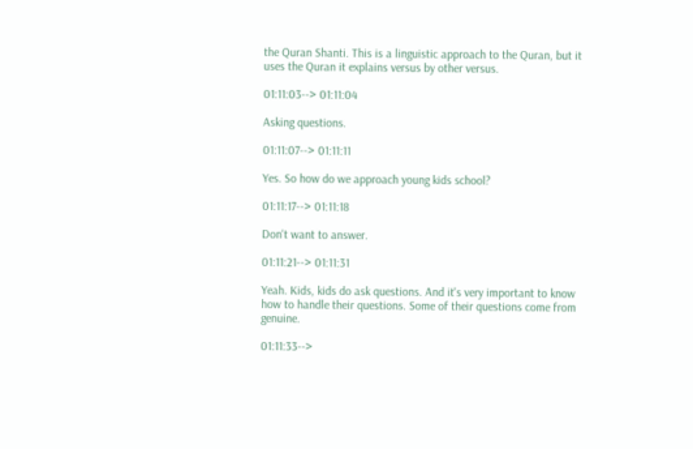the Quran Shanti. This is a linguistic approach to the Quran, but it uses the Quran it explains versus by other versus.

01:11:03--> 01:11:04

Asking questions.

01:11:07--> 01:11:11

Yes. So how do we approach young kids school?

01:11:17--> 01:11:18

Don't want to answer.

01:11:21--> 01:11:31

Yeah. Kids, kids do ask questions. And it's very important to know how to handle their questions. Some of their questions come from genuine.

01:11:33-->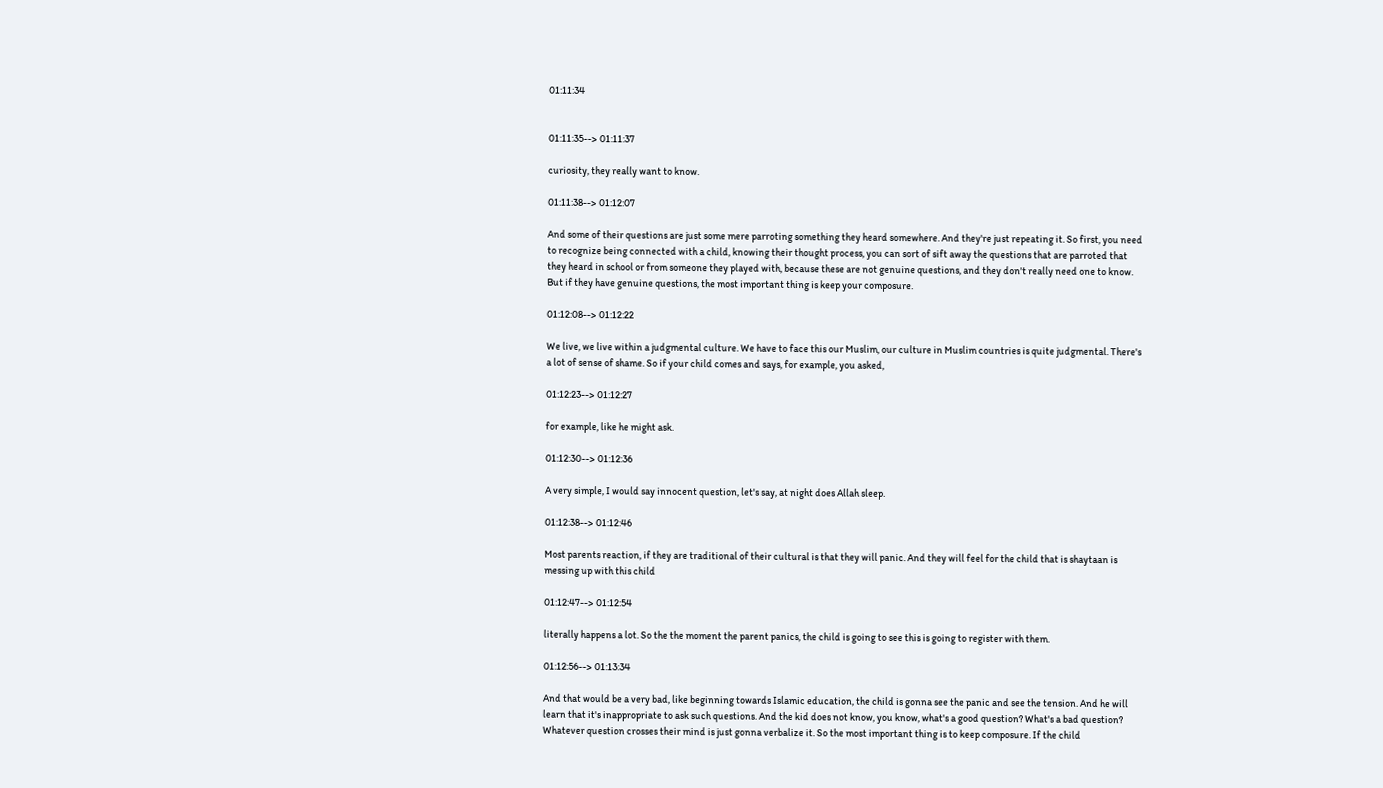01:11:34


01:11:35--> 01:11:37

curiosity, they really want to know.

01:11:38--> 01:12:07

And some of their questions are just some mere parroting something they heard somewhere. And they're just repeating it. So first, you need to recognize being connected with a child, knowing their thought process, you can sort of sift away the questions that are parroted that they heard in school or from someone they played with, because these are not genuine questions, and they don't really need one to know. But if they have genuine questions, the most important thing is keep your composure.

01:12:08--> 01:12:22

We live, we live within a judgmental culture. We have to face this our Muslim, our culture in Muslim countries is quite judgmental. There's a lot of sense of shame. So if your child comes and says, for example, you asked,

01:12:23--> 01:12:27

for example, like he might ask.

01:12:30--> 01:12:36

A very simple, I would say innocent question, let's say, at night does Allah sleep.

01:12:38--> 01:12:46

Most parents reaction, if they are traditional of their cultural is that they will panic. And they will feel for the child that is shaytaan is messing up with this child

01:12:47--> 01:12:54

literally happens a lot. So the the moment the parent panics, the child is going to see this is going to register with them.

01:12:56--> 01:13:34

And that would be a very bad, like beginning towards Islamic education, the child is gonna see the panic and see the tension. And he will learn that it's inappropriate to ask such questions. And the kid does not know, you know, what's a good question? What's a bad question? Whatever question crosses their mind is just gonna verbalize it. So the most important thing is to keep composure. If the child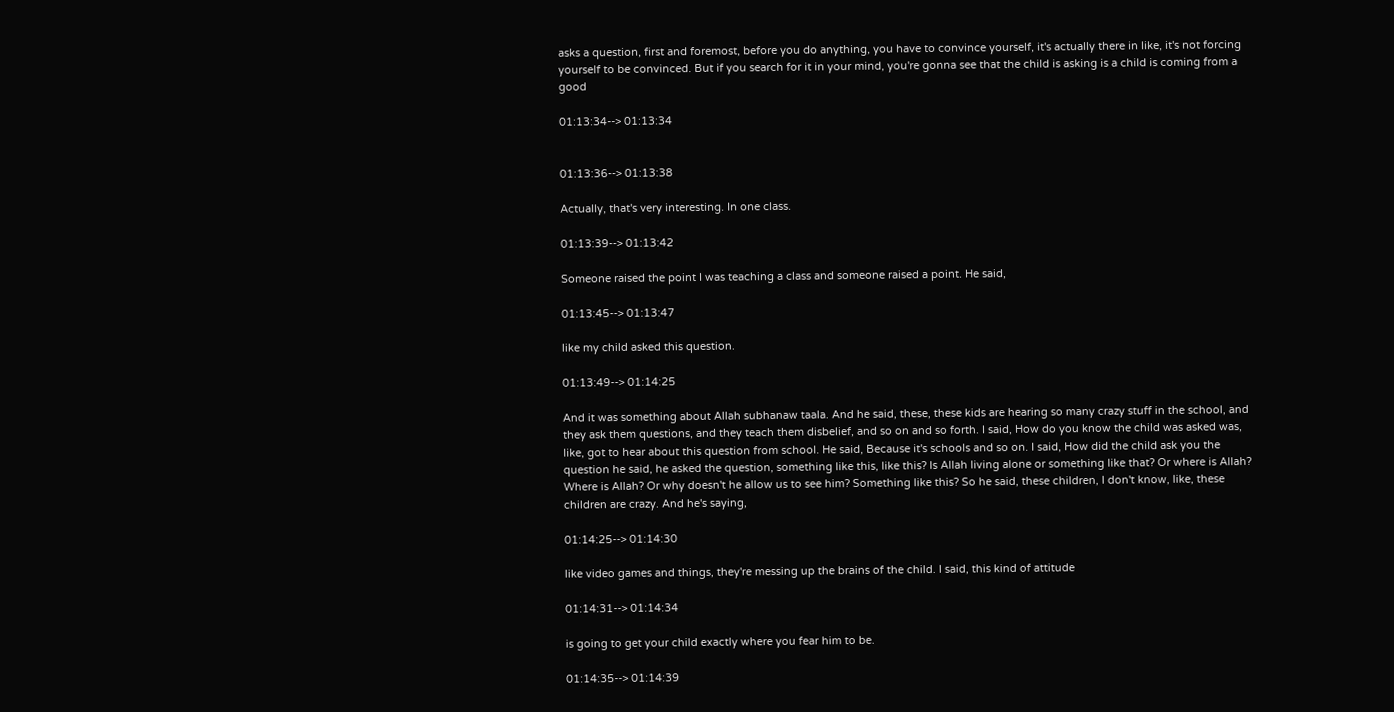asks a question, first and foremost, before you do anything, you have to convince yourself, it's actually there in like, it's not forcing yourself to be convinced. But if you search for it in your mind, you're gonna see that the child is asking is a child is coming from a good

01:13:34--> 01:13:34


01:13:36--> 01:13:38

Actually, that's very interesting. In one class.

01:13:39--> 01:13:42

Someone raised the point I was teaching a class and someone raised a point. He said,

01:13:45--> 01:13:47

like my child asked this question.

01:13:49--> 01:14:25

And it was something about Allah subhanaw taala. And he said, these, these kids are hearing so many crazy stuff in the school, and they ask them questions, and they teach them disbelief, and so on and so forth. I said, How do you know the child was asked was, like, got to hear about this question from school. He said, Because it's schools and so on. I said, How did the child ask you the question he said, he asked the question, something like this, like this? Is Allah living alone or something like that? Or where is Allah? Where is Allah? Or why doesn't he allow us to see him? Something like this? So he said, these children, I don't know, like, these children are crazy. And he's saying,

01:14:25--> 01:14:30

like video games and things, they're messing up the brains of the child. I said, this kind of attitude

01:14:31--> 01:14:34

is going to get your child exactly where you fear him to be.

01:14:35--> 01:14:39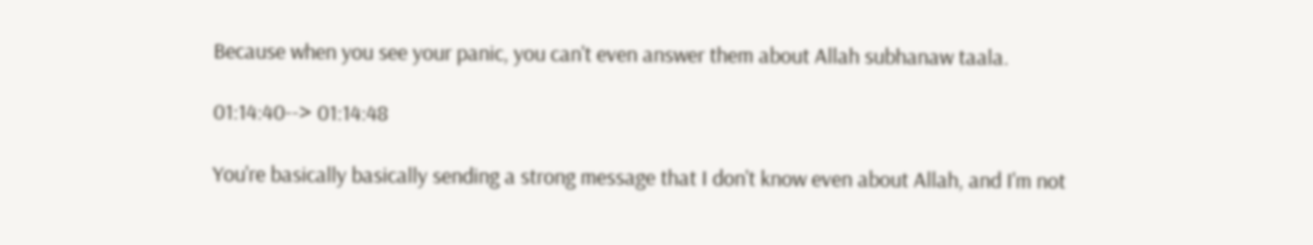Because when you see your panic, you can't even answer them about Allah subhanaw taala.

01:14:40--> 01:14:48

You're basically basically sending a strong message that I don't know even about Allah, and I'm not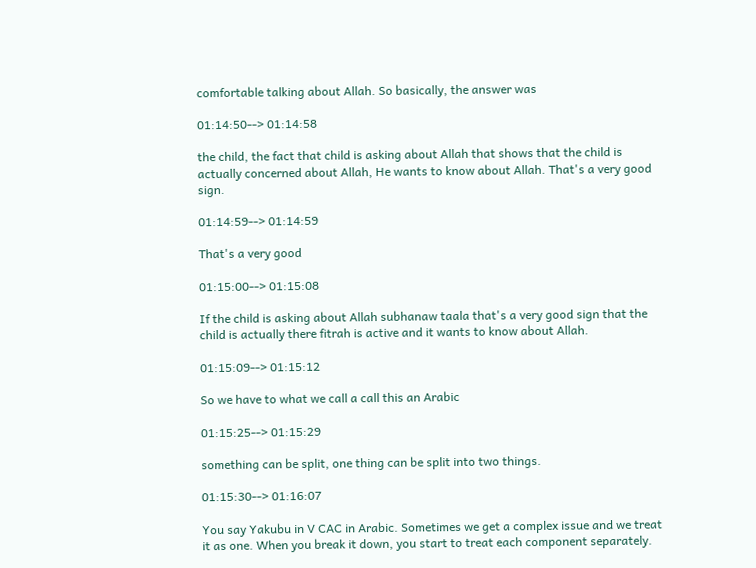comfortable talking about Allah. So basically, the answer was

01:14:50--> 01:14:58

the child, the fact that child is asking about Allah that shows that the child is actually concerned about Allah, He wants to know about Allah. That's a very good sign.

01:14:59--> 01:14:59

That's a very good

01:15:00--> 01:15:08

If the child is asking about Allah subhanaw taala that's a very good sign that the child is actually there fitrah is active and it wants to know about Allah.

01:15:09--> 01:15:12

So we have to what we call a call this an Arabic

01:15:25--> 01:15:29

something can be split, one thing can be split into two things.

01:15:30--> 01:16:07

You say Yakubu in V CAC in Arabic. Sometimes we get a complex issue and we treat it as one. When you break it down, you start to treat each component separately.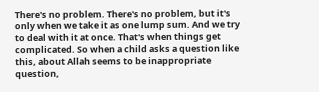There's no problem. There's no problem, but it's only when we take it as one lump sum. And we try to deal with it at once. That's when things get complicated. So when a child asks a question like this, about Allah seems to be inappropriate question,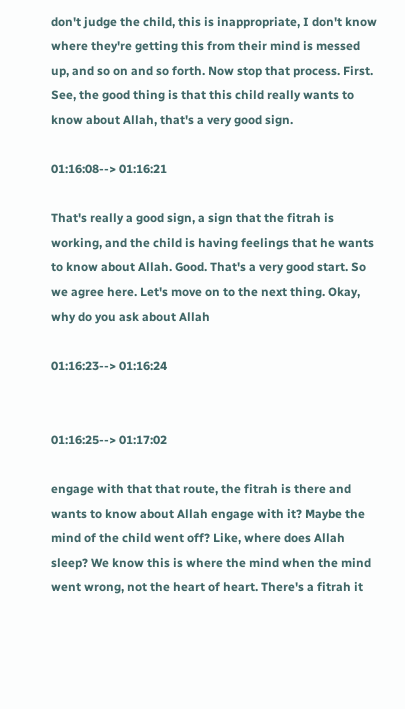don't judge the child, this is inappropriate, I don't know where they're getting this from their mind is messed up, and so on and so forth. Now stop that process. First. See, the good thing is that this child really wants to know about Allah, that's a very good sign.

01:16:08--> 01:16:21

That's really a good sign, a sign that the fitrah is working, and the child is having feelings that he wants to know about Allah. Good. That's a very good start. So we agree here. Let's move on to the next thing. Okay, why do you ask about Allah

01:16:23--> 01:16:24


01:16:25--> 01:17:02

engage with that that route, the fitrah is there and wants to know about Allah engage with it? Maybe the mind of the child went off? Like, where does Allah sleep? We know this is where the mind when the mind went wrong, not the heart of heart. There's a fitrah it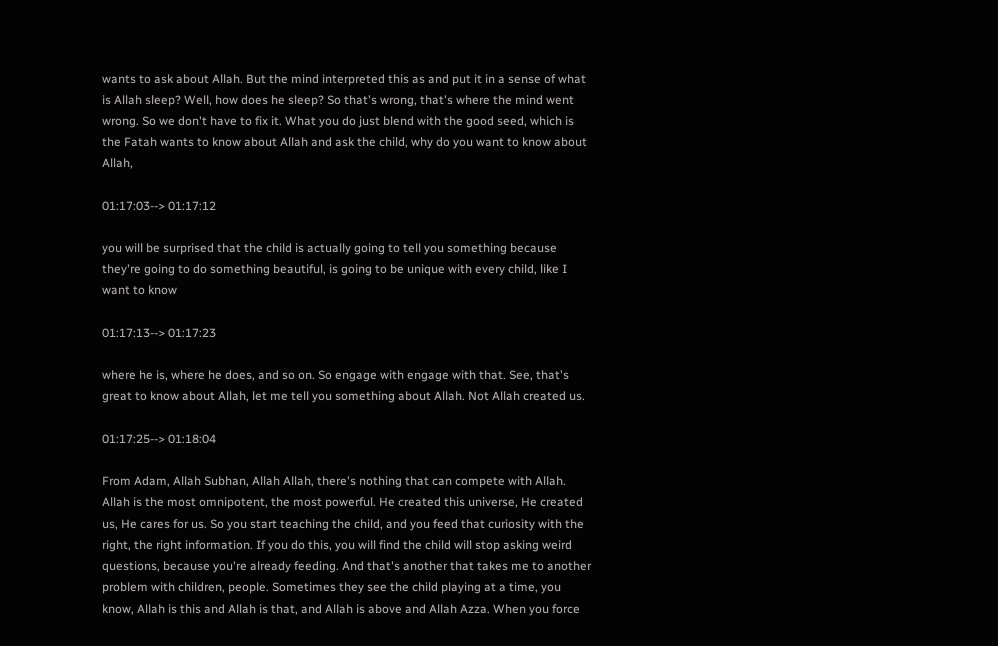wants to ask about Allah. But the mind interpreted this as and put it in a sense of what is Allah sleep? Well, how does he sleep? So that's wrong, that's where the mind went wrong. So we don't have to fix it. What you do just blend with the good seed, which is the Fatah wants to know about Allah and ask the child, why do you want to know about Allah,

01:17:03--> 01:17:12

you will be surprised that the child is actually going to tell you something because they're going to do something beautiful, is going to be unique with every child, like I want to know

01:17:13--> 01:17:23

where he is, where he does, and so on. So engage with engage with that. See, that's great to know about Allah, let me tell you something about Allah. Not Allah created us.

01:17:25--> 01:18:04

From Adam, Allah Subhan, Allah Allah, there's nothing that can compete with Allah. Allah is the most omnipotent, the most powerful. He created this universe, He created us, He cares for us. So you start teaching the child, and you feed that curiosity with the right, the right information. If you do this, you will find the child will stop asking weird questions, because you're already feeding. And that's another that takes me to another problem with children, people. Sometimes they see the child playing at a time, you know, Allah is this and Allah is that, and Allah is above and Allah Azza. When you force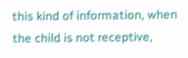this kind of information, when the child is not receptive,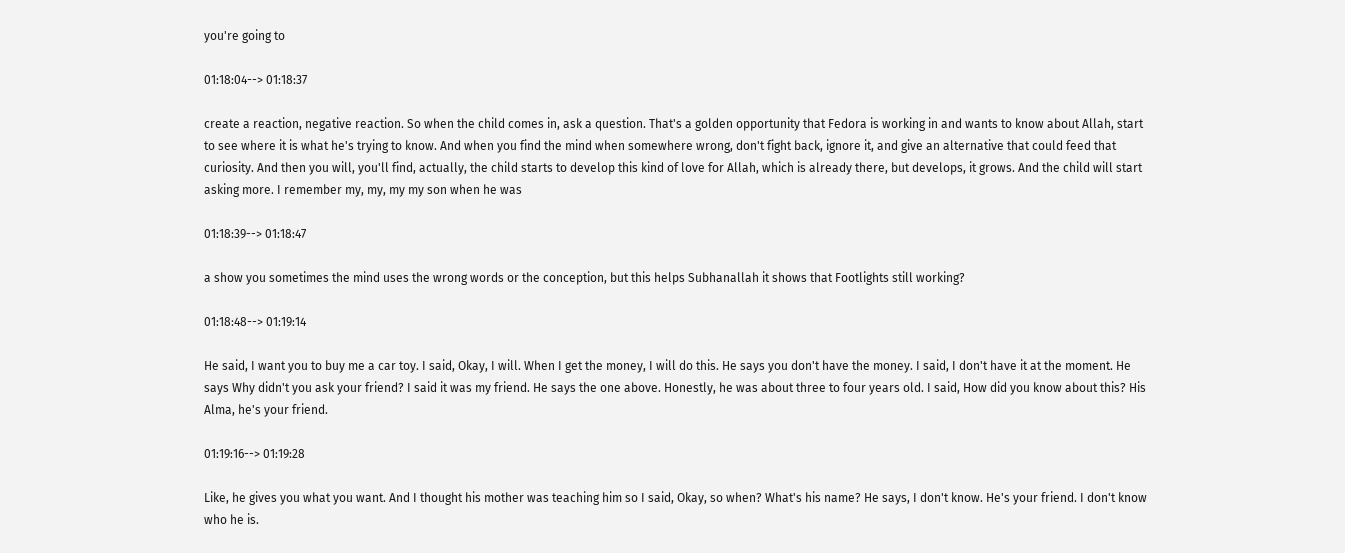you're going to

01:18:04--> 01:18:37

create a reaction, negative reaction. So when the child comes in, ask a question. That's a golden opportunity that Fedora is working in and wants to know about Allah, start to see where it is what he's trying to know. And when you find the mind when somewhere wrong, don't fight back, ignore it, and give an alternative that could feed that curiosity. And then you will, you'll find, actually, the child starts to develop this kind of love for Allah, which is already there, but develops, it grows. And the child will start asking more. I remember my, my, my my son when he was

01:18:39--> 01:18:47

a show you sometimes the mind uses the wrong words or the conception, but this helps Subhanallah it shows that Footlights still working?

01:18:48--> 01:19:14

He said, I want you to buy me a car toy. I said, Okay, I will. When I get the money, I will do this. He says you don't have the money. I said, I don't have it at the moment. He says Why didn't you ask your friend? I said it was my friend. He says the one above. Honestly, he was about three to four years old. I said, How did you know about this? His Alma, he's your friend.

01:19:16--> 01:19:28

Like, he gives you what you want. And I thought his mother was teaching him so I said, Okay, so when? What's his name? He says, I don't know. He's your friend. I don't know who he is.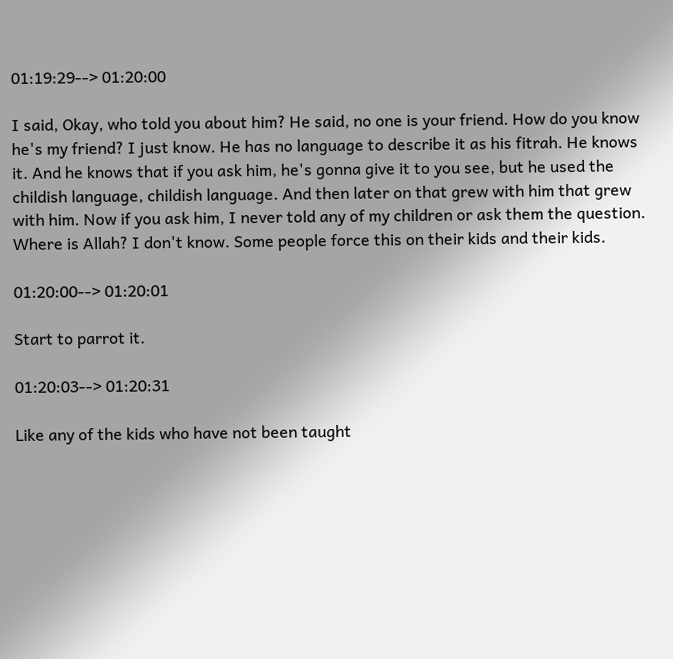01:19:29--> 01:20:00

I said, Okay, who told you about him? He said, no one is your friend. How do you know he's my friend? I just know. He has no language to describe it as his fitrah. He knows it. And he knows that if you ask him, he's gonna give it to you see, but he used the childish language, childish language. And then later on that grew with him that grew with him. Now if you ask him, I never told any of my children or ask them the question. Where is Allah? I don't know. Some people force this on their kids and their kids.

01:20:00--> 01:20:01

Start to parrot it.

01:20:03--> 01:20:31

Like any of the kids who have not been taught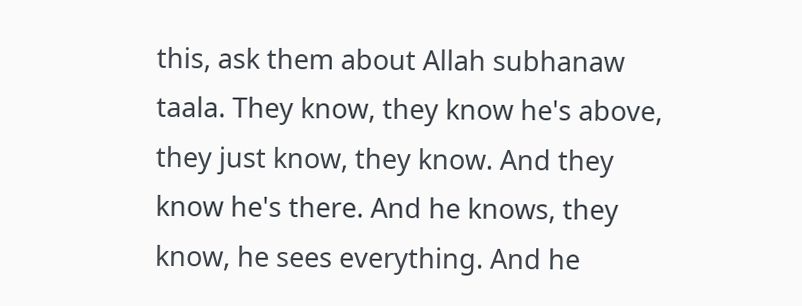this, ask them about Allah subhanaw taala. They know, they know he's above, they just know, they know. And they know he's there. And he knows, they know, he sees everything. And he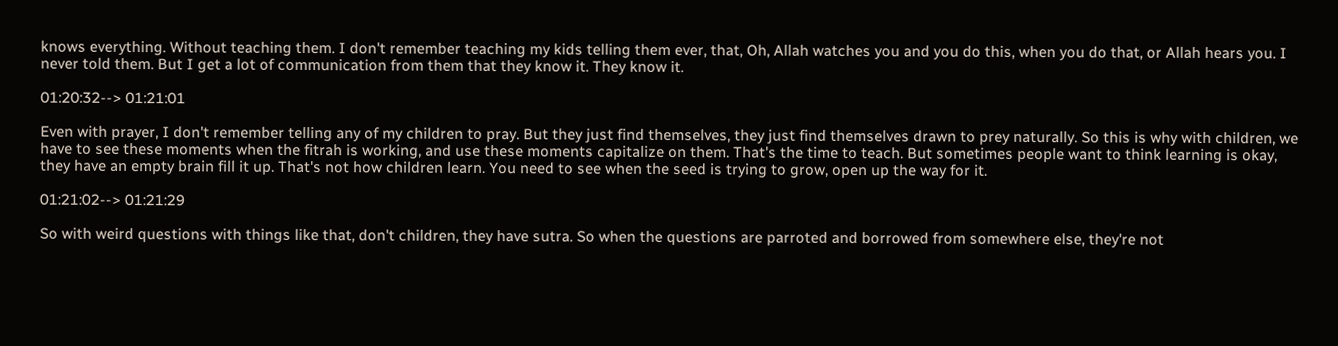knows everything. Without teaching them. I don't remember teaching my kids telling them ever, that, Oh, Allah watches you and you do this, when you do that, or Allah hears you. I never told them. But I get a lot of communication from them that they know it. They know it.

01:20:32--> 01:21:01

Even with prayer, I don't remember telling any of my children to pray. But they just find themselves, they just find themselves drawn to prey naturally. So this is why with children, we have to see these moments when the fitrah is working, and use these moments capitalize on them. That's the time to teach. But sometimes people want to think learning is okay, they have an empty brain fill it up. That's not how children learn. You need to see when the seed is trying to grow, open up the way for it.

01:21:02--> 01:21:29

So with weird questions with things like that, don't children, they have sutra. So when the questions are parroted and borrowed from somewhere else, they're not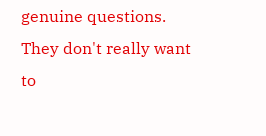genuine questions. They don't really want to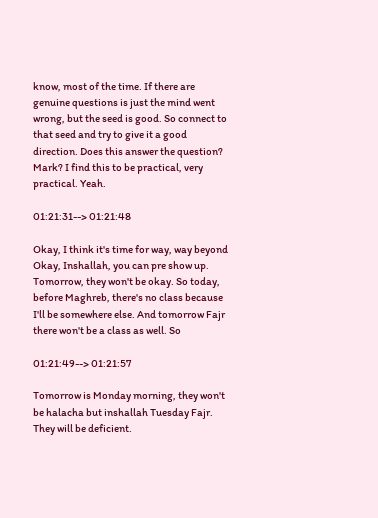know, most of the time. If there are genuine questions is just the mind went wrong, but the seed is good. So connect to that seed and try to give it a good direction. Does this answer the question? Mark? I find this to be practical, very practical. Yeah.

01:21:31--> 01:21:48

Okay, I think it's time for way, way beyond Okay, Inshallah, you can pre show up. Tomorrow, they won't be okay. So today, before Maghreb, there's no class because I'll be somewhere else. And tomorrow Fajr there won't be a class as well. So

01:21:49--> 01:21:57

Tomorrow is Monday morning, they won't be halacha but inshallah Tuesday Fajr. They will be deficient.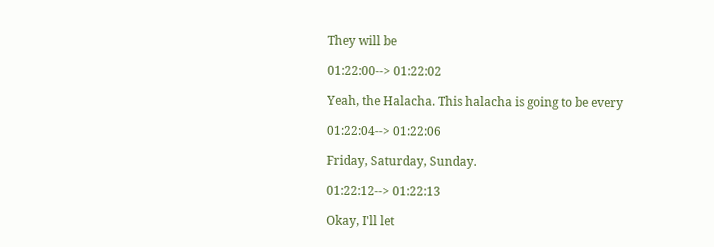They will be

01:22:00--> 01:22:02

Yeah, the Halacha. This halacha is going to be every

01:22:04--> 01:22:06

Friday, Saturday, Sunday.

01:22:12--> 01:22:13

Okay, I'll let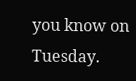you know on Tuesday.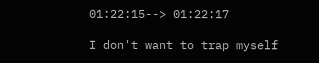01:22:15--> 01:22:17

I don't want to trap myself